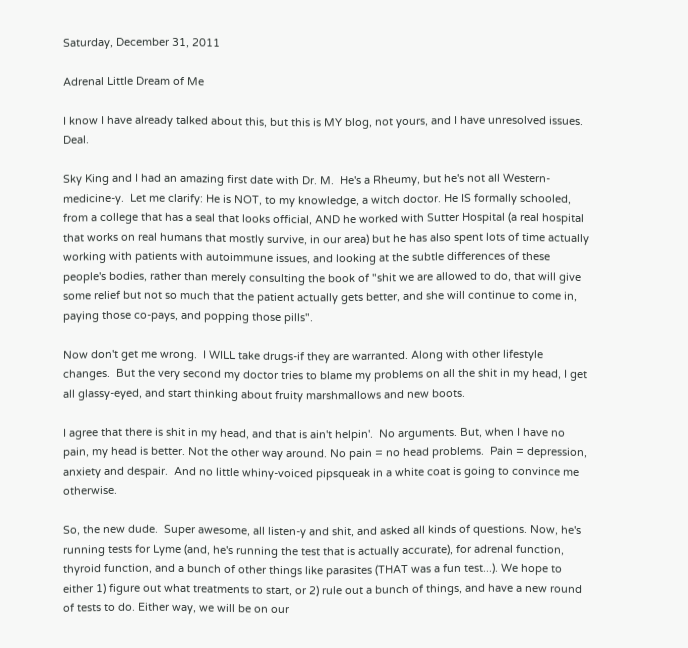Saturday, December 31, 2011

Adrenal Little Dream of Me

I know I have already talked about this, but this is MY blog, not yours, and I have unresolved issues.  Deal.

Sky King and I had an amazing first date with Dr. M.  He's a Rheumy, but he's not all Western-medicine-y.  Let me clarify: He is NOT, to my knowledge, a witch doctor. He IS formally schooled, from a college that has a seal that looks official, AND he worked with Sutter Hospital (a real hospital that works on real humans that mostly survive, in our area) but he has also spent lots of time actually working with patients with autoimmune issues, and looking at the subtle differences of these people's bodies, rather than merely consulting the book of "shit we are allowed to do, that will give some relief but not so much that the patient actually gets better, and she will continue to come in, paying those co-pays, and popping those pills".

Now don't get me wrong.  I WILL take drugs-if they are warranted. Along with other lifestyle changes.  But the very second my doctor tries to blame my problems on all the shit in my head, I get all glassy-eyed, and start thinking about fruity marshmallows and new boots.

I agree that there is shit in my head, and that is ain't helpin'.  No arguments. But, when I have no pain, my head is better. Not the other way around. No pain = no head problems.  Pain = depression, anxiety and despair.  And no little whiny-voiced pipsqueak in a white coat is going to convince me otherwise.

So, the new dude.  Super awesome, all listen-y and shit, and asked all kinds of questions. Now, he's running tests for Lyme (and, he's running the test that is actually accurate), for adrenal function, thyroid function, and a bunch of other things like parasites (THAT was a fun test...). We hope to either 1) figure out what treatments to start, or 2) rule out a bunch of things, and have a new round of tests to do. Either way, we will be on our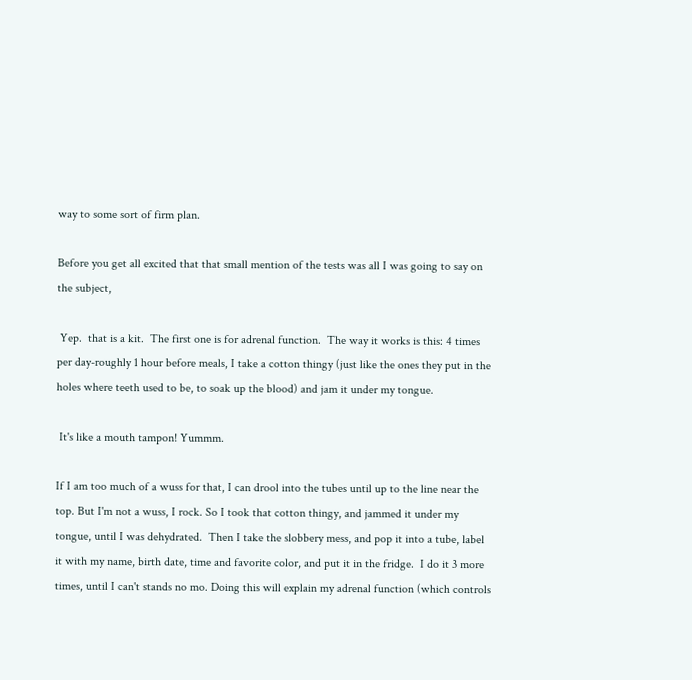way to some sort of firm plan.

Before you get all excited that that small mention of the tests was all I was going to say on the subject,

 Yep.  that is a kit.  The first one is for adrenal function.  The way it works is this: 4 times per day-roughly 1 hour before meals, I take a cotton thingy (just like the ones they put in the holes where teeth used to be, to soak up the blood) and jam it under my tongue.

 It's like a mouth tampon! Yummm.

If I am too much of a wuss for that, I can drool into the tubes until up to the line near the top. But I'm not a wuss, I rock. So I took that cotton thingy, and jammed it under my tongue, until I was dehydrated.  Then I take the slobbery mess, and pop it into a tube, label it with my name, birth date, time and favorite color, and put it in the fridge.  I do it 3 more times, until I can't stands no mo. Doing this will explain my adrenal function (which controls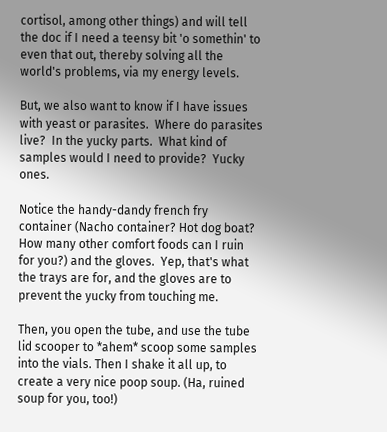cortisol, among other things) and will tell the doc if I need a teensy bit 'o somethin' to even that out, thereby solving all the world's problems, via my energy levels.

But, we also want to know if I have issues with yeast or parasites.  Where do parasites live?  In the yucky parts.  What kind of samples would I need to provide?  Yucky ones.

Notice the handy-dandy french fry container (Nacho container? Hot dog boat? How many other comfort foods can I ruin for you?) and the gloves.  Yep, that's what the trays are for, and the gloves are to prevent the yucky from touching me.

Then, you open the tube, and use the tube lid scooper to *ahem* scoop some samples into the vials. Then I shake it all up, to create a very nice poop soup. (Ha, ruined soup for you, too!)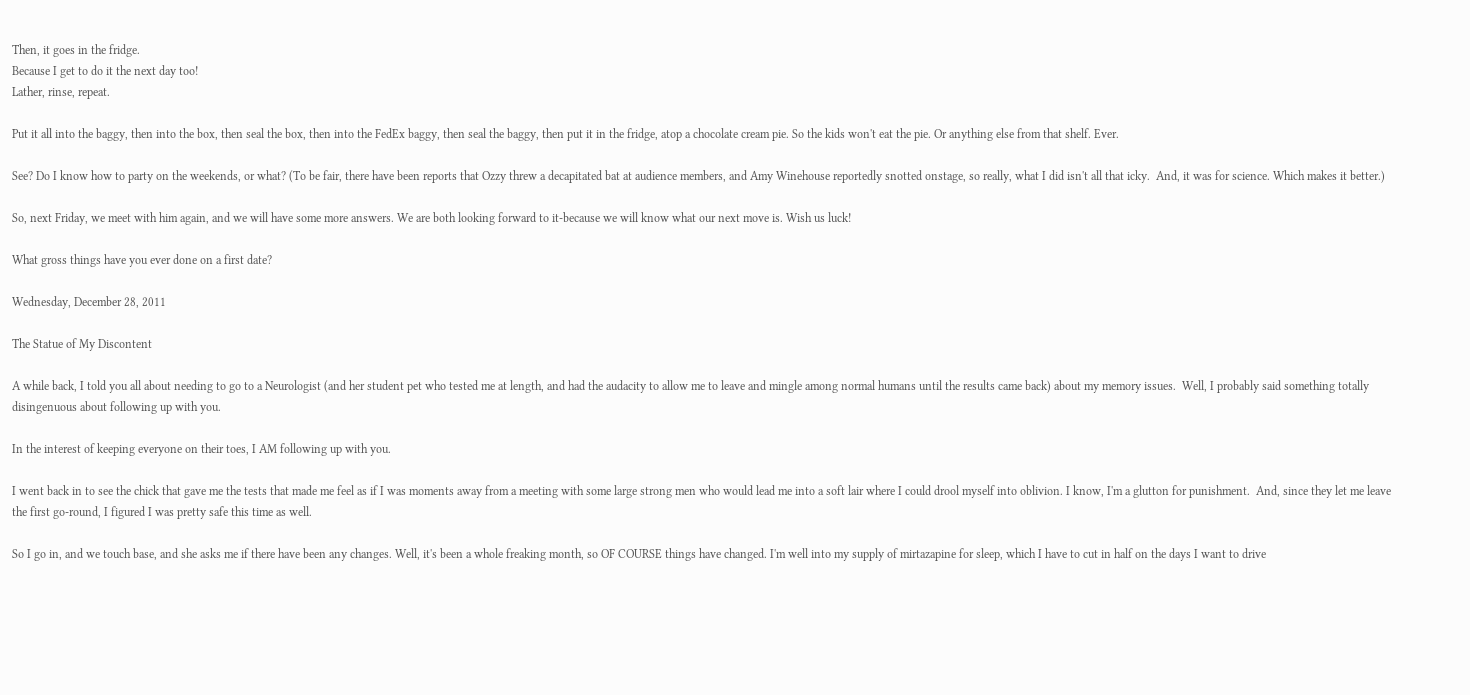Then, it goes in the fridge.
Because I get to do it the next day too!
Lather, rinse, repeat.

Put it all into the baggy, then into the box, then seal the box, then into the FedEx baggy, then seal the baggy, then put it in the fridge, atop a chocolate cream pie. So the kids won't eat the pie. Or anything else from that shelf. Ever.

See? Do I know how to party on the weekends, or what? (To be fair, there have been reports that Ozzy threw a decapitated bat at audience members, and Amy Winehouse reportedly snotted onstage, so really, what I did isn't all that icky.  And, it was for science. Which makes it better.)

So, next Friday, we meet with him again, and we will have some more answers. We are both looking forward to it-because we will know what our next move is. Wish us luck!

What gross things have you ever done on a first date?

Wednesday, December 28, 2011

The Statue of My Discontent

A while back, I told you all about needing to go to a Neurologist (and her student pet who tested me at length, and had the audacity to allow me to leave and mingle among normal humans until the results came back) about my memory issues.  Well, I probably said something totally disingenuous about following up with you.

In the interest of keeping everyone on their toes, I AM following up with you.

I went back in to see the chick that gave me the tests that made me feel as if I was moments away from a meeting with some large strong men who would lead me into a soft lair where I could drool myself into oblivion. I know, I'm a glutton for punishment.  And, since they let me leave the first go-round, I figured I was pretty safe this time as well.

So I go in, and we touch base, and she asks me if there have been any changes. Well, it's been a whole freaking month, so OF COURSE things have changed. I'm well into my supply of mirtazapine for sleep, which I have to cut in half on the days I want to drive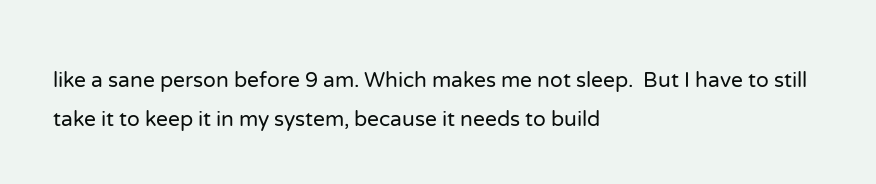like a sane person before 9 am. Which makes me not sleep.  But I have to still take it to keep it in my system, because it needs to build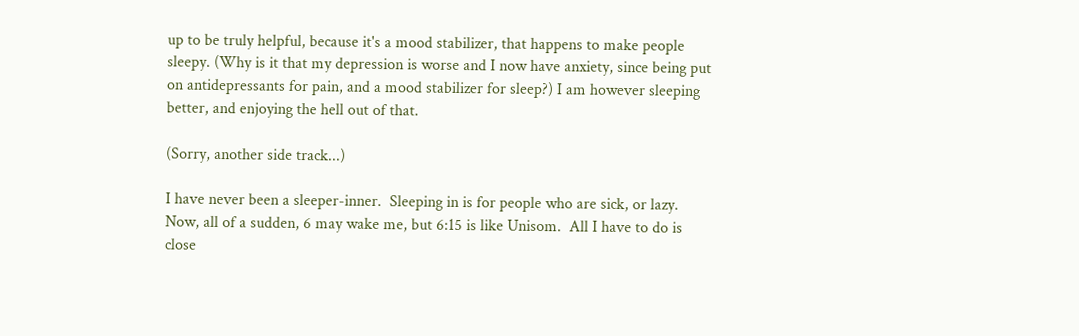up to be truly helpful, because it's a mood stabilizer, that happens to make people sleepy. (Why is it that my depression is worse and I now have anxiety, since being put on antidepressants for pain, and a mood stabilizer for sleep?) I am however sleeping better, and enjoying the hell out of that.

(Sorry, another side track...)

I have never been a sleeper-inner.  Sleeping in is for people who are sick, or lazy. Now, all of a sudden, 6 may wake me, but 6:15 is like Unisom.  All I have to do is close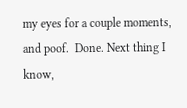my eyes for a couple moments, and poof.  Done. Next thing I know,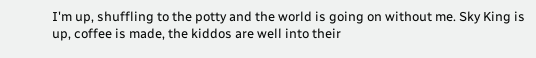I'm up, shuffling to the potty and the world is going on without me. Sky King is up, coffee is made, the kiddos are well into their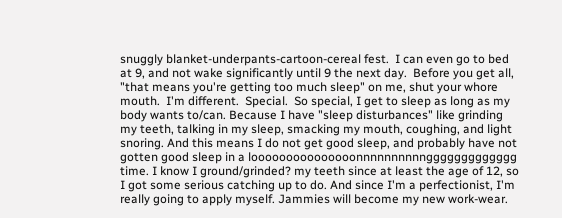snuggly blanket-underpants-cartoon-cereal fest.  I can even go to bed at 9, and not wake significantly until 9 the next day.  Before you get all, "that means you're getting too much sleep" on me, shut your whore mouth.  I'm different.  Special.  So special, I get to sleep as long as my body wants to/can. Because I have "sleep disturbances" like grinding my teeth, talking in my sleep, smacking my mouth, coughing, and light snoring. And this means I do not get good sleep, and probably have not gotten good sleep in a looooooooooooooonnnnnnnnnnggggggggggggg time. I know I ground/grinded? my teeth since at least the age of 12, so I got some serious catching up to do. And since I'm a perfectionist, I'm really going to apply myself. Jammies will become my new work-wear.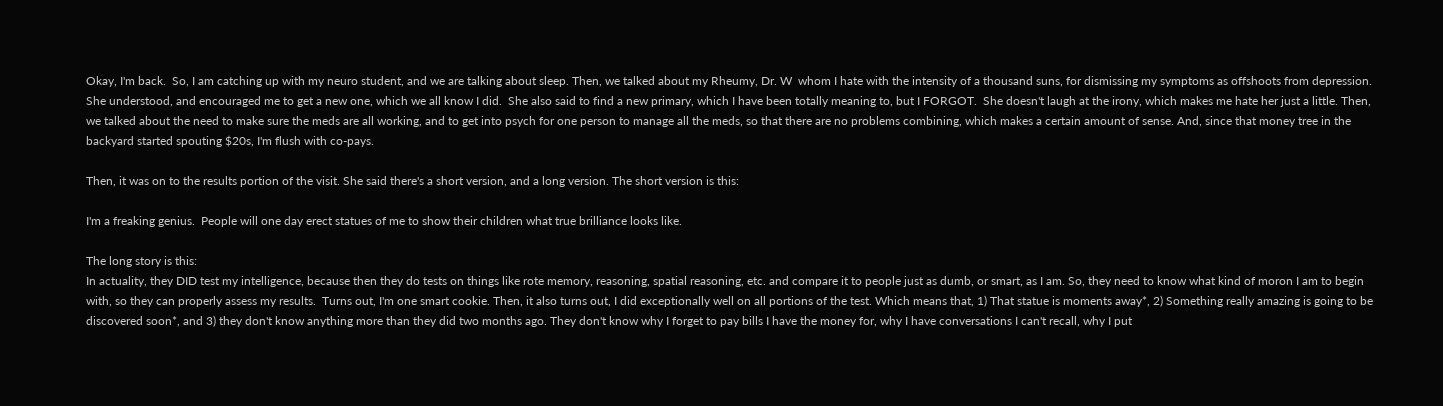Okay, I'm back.  So, I am catching up with my neuro student, and we are talking about sleep. Then, we talked about my Rheumy, Dr. W  whom I hate with the intensity of a thousand suns, for dismissing my symptoms as offshoots from depression.  She understood, and encouraged me to get a new one, which we all know I did.  She also said to find a new primary, which I have been totally meaning to, but I FORGOT.  She doesn't laugh at the irony, which makes me hate her just a little. Then, we talked about the need to make sure the meds are all working, and to get into psych for one person to manage all the meds, so that there are no problems combining, which makes a certain amount of sense. And, since that money tree in the backyard started spouting $20s, I'm flush with co-pays.

Then, it was on to the results portion of the visit. She said there's a short version, and a long version. The short version is this:

I'm a freaking genius.  People will one day erect statues of me to show their children what true brilliance looks like.

The long story is this:
In actuality, they DID test my intelligence, because then they do tests on things like rote memory, reasoning, spatial reasoning, etc. and compare it to people just as dumb, or smart, as I am. So, they need to know what kind of moron I am to begin with, so they can properly assess my results.  Turns out, I'm one smart cookie. Then, it also turns out, I did exceptionally well on all portions of the test. Which means that, 1) That statue is moments away*, 2) Something really amazing is going to be discovered soon*, and 3) they don't know anything more than they did two months ago. They don't know why I forget to pay bills I have the money for, why I have conversations I can't recall, why I put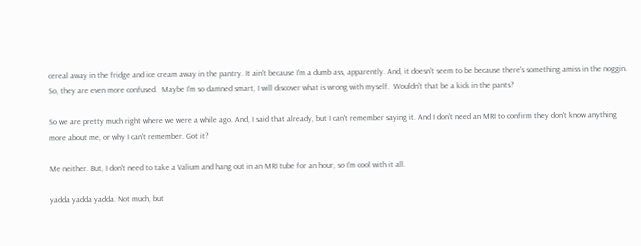cereal away in the fridge and ice cream away in the pantry. It ain't because I'm a dumb ass, apparently. And, it doesn't seem to be because there's something amiss in the noggin. So, they are even more confused.  Maybe I'm so damned smart, I will discover what is wrong with myself.  Wouldn't that be a kick in the pants?

So we are pretty much right where we were a while ago. And, I said that already, but I can't remember saying it. And I don't need an MRI to confirm they don't know anything more about me, or why I can't remember. Got it?

Me neither. But, I don't need to take a Valium and hang out in an MRI tube for an hour, so I'm cool with it all.

yadda yadda yadda. Not much, but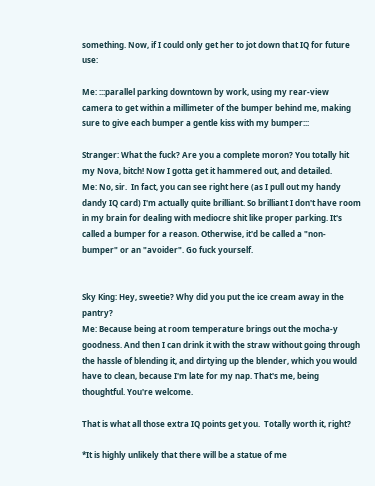something. Now, if I could only get her to jot down that IQ for future use:

Me: :::parallel parking downtown by work, using my rear-view camera to get within a millimeter of the bumper behind me, making sure to give each bumper a gentle kiss with my bumper:::

Stranger: What the fuck? Are you a complete moron? You totally hit my Nova, bitch! Now I gotta get it hammered out, and detailed.
Me: No, sir.  In fact, you can see right here (as I pull out my handy dandy IQ card) I'm actually quite brilliant. So brilliant I don't have room in my brain for dealing with mediocre shit like proper parking. It's called a bumper for a reason. Otherwise, it'd be called a "non-bumper" or an "avoider". Go fuck yourself.


Sky King: Hey, sweetie? Why did you put the ice cream away in the pantry?
Me: Because being at room temperature brings out the mocha-y goodness. And then I can drink it with the straw without going through the hassle of blending it, and dirtying up the blender, which you would have to clean, because I'm late for my nap. That's me, being thoughtful. You're welcome.

That is what all those extra IQ points get you.  Totally worth it, right?

*It is highly unlikely that there will be a statue of me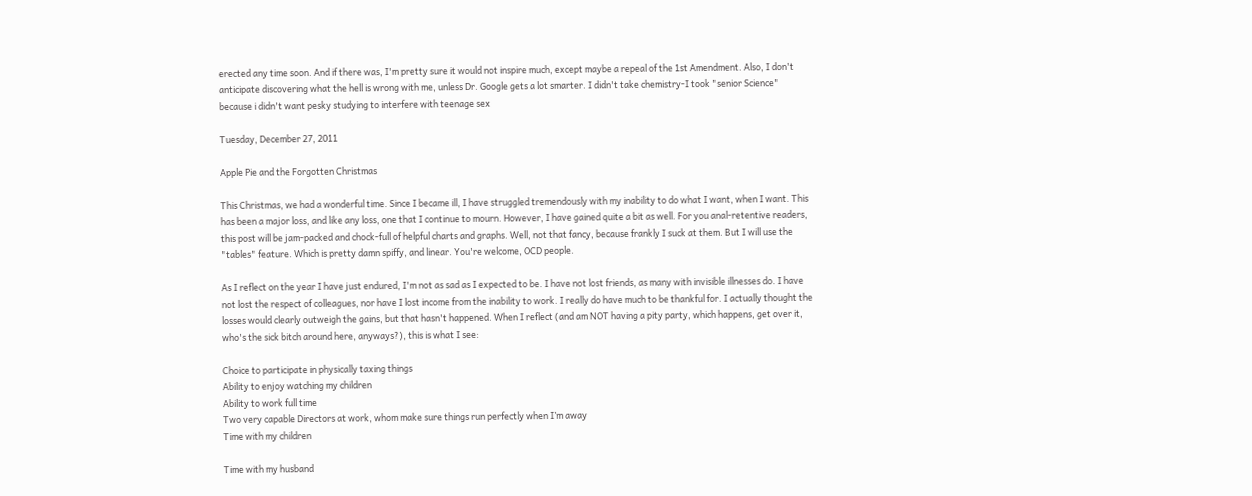erected any time soon. And if there was, I'm pretty sure it would not inspire much, except maybe a repeal of the 1st Amendment. Also, I don't anticipate discovering what the hell is wrong with me, unless Dr. Google gets a lot smarter. I didn't take chemistry-I took "senior Science" because i didn't want pesky studying to interfere with teenage sex

Tuesday, December 27, 2011

Apple Pie and the Forgotten Christmas

This Christmas, we had a wonderful time. Since I became ill, I have struggled tremendously with my inability to do what I want, when I want. This has been a major loss, and like any loss, one that I continue to mourn. However, I have gained quite a bit as well. For you anal-retentive readers, this post will be jam-packed and chock-full of helpful charts and graphs. Well, not that fancy, because frankly I suck at them. But I will use the "tables" feature. Which is pretty damn spiffy, and linear. You're welcome, OCD people.

As I reflect on the year I have just endured, I'm not as sad as I expected to be. I have not lost friends, as many with invisible illnesses do. I have not lost the respect of colleagues, nor have I lost income from the inability to work. I really do have much to be thankful for. I actually thought the losses would clearly outweigh the gains, but that hasn't happened. When I reflect (and am NOT having a pity party, which happens, get over it, who's the sick bitch around here, anyways?), this is what I see:

Choice to participate in physically taxing things
Ability to enjoy watching my children
Ability to work full time
Two very capable Directors at work, whom make sure things run perfectly when I’m away
Time with my children

Time with my husband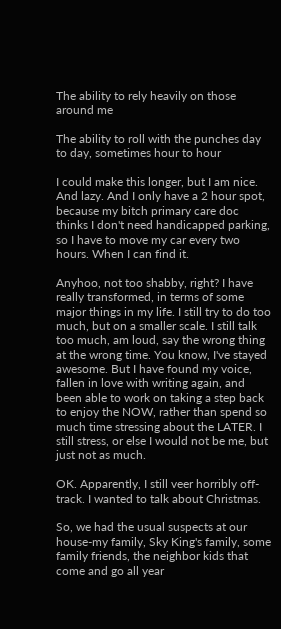The ability to rely heavily on those around me

The ability to roll with the punches day to day, sometimes hour to hour

I could make this longer, but I am nice. And lazy. And I only have a 2 hour spot, because my bitch primary care doc thinks I don't need handicapped parking, so I have to move my car every two hours. When I can find it.

Anyhoo, not too shabby, right? I have really transformed, in terms of some major things in my life. I still try to do too much, but on a smaller scale. I still talk too much, am loud, say the wrong thing at the wrong time. You know, I've stayed awesome. But I have found my voice, fallen in love with writing again, and been able to work on taking a step back to enjoy the NOW, rather than spend so much time stressing about the LATER. I still stress, or else I would not be me, but just not as much.

OK. Apparently, I still veer horribly off-track. I wanted to talk about Christmas.

So, we had the usual suspects at our house-my family, Sky King's family, some family friends, the neighbor kids that come and go all year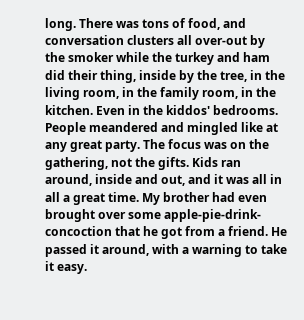long. There was tons of food, and conversation clusters all over-out by the smoker while the turkey and ham did their thing, inside by the tree, in the living room, in the family room, in the kitchen. Even in the kiddos' bedrooms. People meandered and mingled like at any great party. The focus was on the gathering, not the gifts. Kids ran around, inside and out, and it was all in all a great time. My brother had even brought over some apple-pie-drink-concoction that he got from a friend. He passed it around, with a warning to take it easy.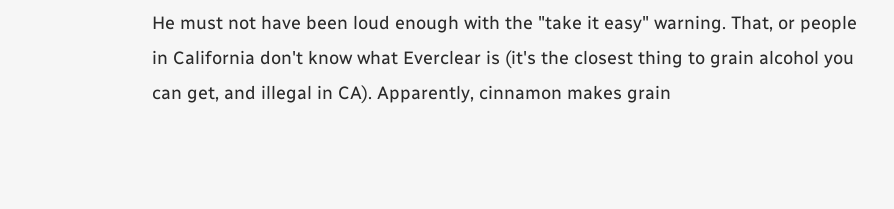He must not have been loud enough with the "take it easy" warning. That, or people in California don't know what Everclear is (it's the closest thing to grain alcohol you can get, and illegal in CA). Apparently, cinnamon makes grain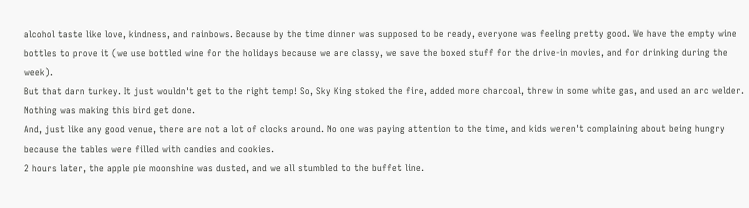alcohol taste like love, kindness, and rainbows. Because by the time dinner was supposed to be ready, everyone was feeling pretty good. We have the empty wine bottles to prove it (we use bottled wine for the holidays because we are classy, we save the boxed stuff for the drive-in movies, and for drinking during the week).
But that darn turkey. It just wouldn't get to the right temp! So, Sky King stoked the fire, added more charcoal, threw in some white gas, and used an arc welder. Nothing was making this bird get done.
And, just like any good venue, there are not a lot of clocks around. No one was paying attention to the time, and kids weren't complaining about being hungry because the tables were filled with candies and cookies.
2 hours later, the apple pie moonshine was dusted, and we all stumbled to the buffet line.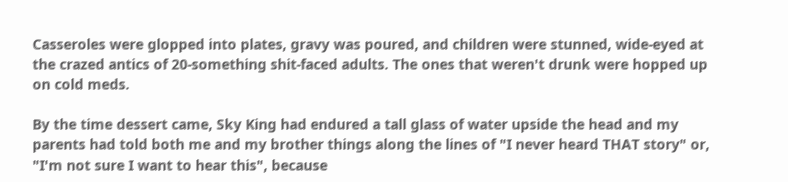Casseroles were glopped into plates, gravy was poured, and children were stunned, wide-eyed at the crazed antics of 20-something shit-faced adults. The ones that weren't drunk were hopped up on cold meds.

By the time dessert came, Sky King had endured a tall glass of water upside the head and my parents had told both me and my brother things along the lines of "I never heard THAT story" or, "I'm not sure I want to hear this", because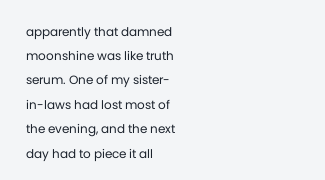apparently that damned moonshine was like truth serum. One of my sister-in-laws had lost most of the evening, and the next day had to piece it all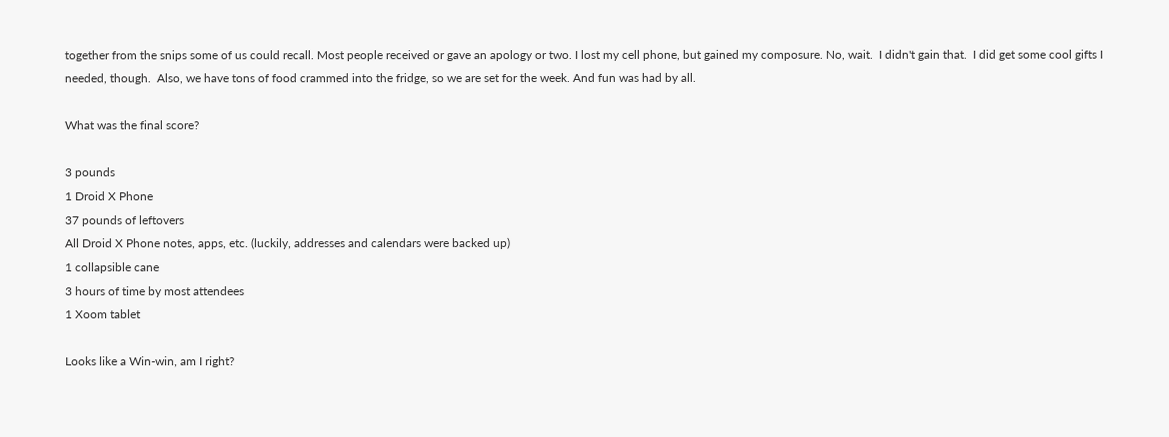together from the snips some of us could recall. Most people received or gave an apology or two. I lost my cell phone, but gained my composure. No, wait.  I didn't gain that.  I did get some cool gifts I needed, though.  Also, we have tons of food crammed into the fridge, so we are set for the week. And fun was had by all.

What was the final score?

3 pounds
1 Droid X Phone
37 pounds of leftovers
All Droid X Phone notes, apps, etc. (luckily, addresses and calendars were backed up)
1 collapsible cane
3 hours of time by most attendees
1 Xoom tablet

Looks like a Win-win, am I right?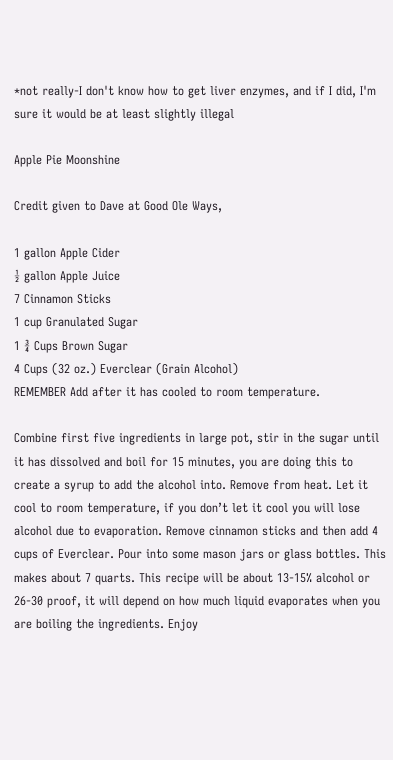*not really-I don't know how to get liver enzymes, and if I did, I'm sure it would be at least slightly illegal

Apple Pie Moonshine

Credit given to Dave at Good Ole Ways,

1 gallon Apple Cider
½ gallon Apple Juice
7 Cinnamon Sticks
1 cup Granulated Sugar
1 ¾ Cups Brown Sugar
4 Cups (32 oz.) Everclear (Grain Alcohol)
REMEMBER Add after it has cooled to room temperature.

Combine first five ingredients in large pot, stir in the sugar until it has dissolved and boil for 15 minutes, you are doing this to create a syrup to add the alcohol into. Remove from heat. Let it cool to room temperature, if you don’t let it cool you will lose alcohol due to evaporation. Remove cinnamon sticks and then add 4 cups of Everclear. Pour into some mason jars or glass bottles. This makes about 7 quarts. This recipe will be about 13-15% alcohol or 26-30 proof, it will depend on how much liquid evaporates when you are boiling the ingredients. Enjoy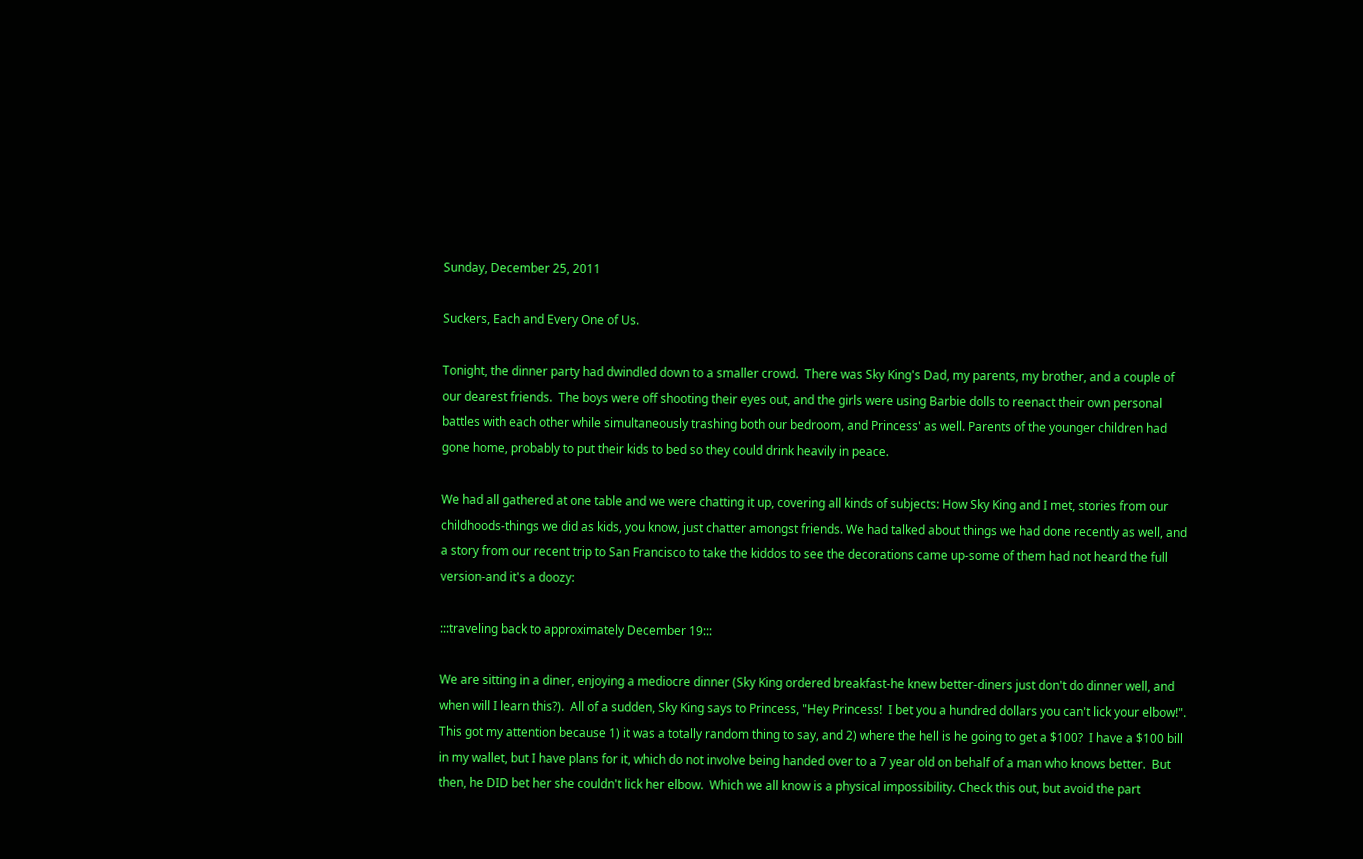Sunday, December 25, 2011

Suckers, Each and Every One of Us.

Tonight, the dinner party had dwindled down to a smaller crowd.  There was Sky King's Dad, my parents, my brother, and a couple of our dearest friends.  The boys were off shooting their eyes out, and the girls were using Barbie dolls to reenact their own personal battles with each other while simultaneously trashing both our bedroom, and Princess' as well. Parents of the younger children had gone home, probably to put their kids to bed so they could drink heavily in peace.

We had all gathered at one table and we were chatting it up, covering all kinds of subjects: How Sky King and I met, stories from our childhoods-things we did as kids, you know, just chatter amongst friends. We had talked about things we had done recently as well, and a story from our recent trip to San Francisco to take the kiddos to see the decorations came up-some of them had not heard the full version-and it's a doozy:

:::traveling back to approximately December 19:::

We are sitting in a diner, enjoying a mediocre dinner (Sky King ordered breakfast-he knew better-diners just don't do dinner well, and when will I learn this?).  All of a sudden, Sky King says to Princess, "Hey Princess!  I bet you a hundred dollars you can't lick your elbow!".  This got my attention because 1) it was a totally random thing to say, and 2) where the hell is he going to get a $100?  I have a $100 bill in my wallet, but I have plans for it, which do not involve being handed over to a 7 year old on behalf of a man who knows better.  But then, he DID bet her she couldn't lick her elbow.  Which we all know is a physical impossibility. Check this out, but avoid the part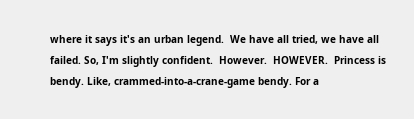where it says it's an urban legend.  We have all tried, we have all failed. So, I'm slightly confident.  However.  HOWEVER.  Princess is bendy. Like, crammed-into-a-crane-game bendy. For a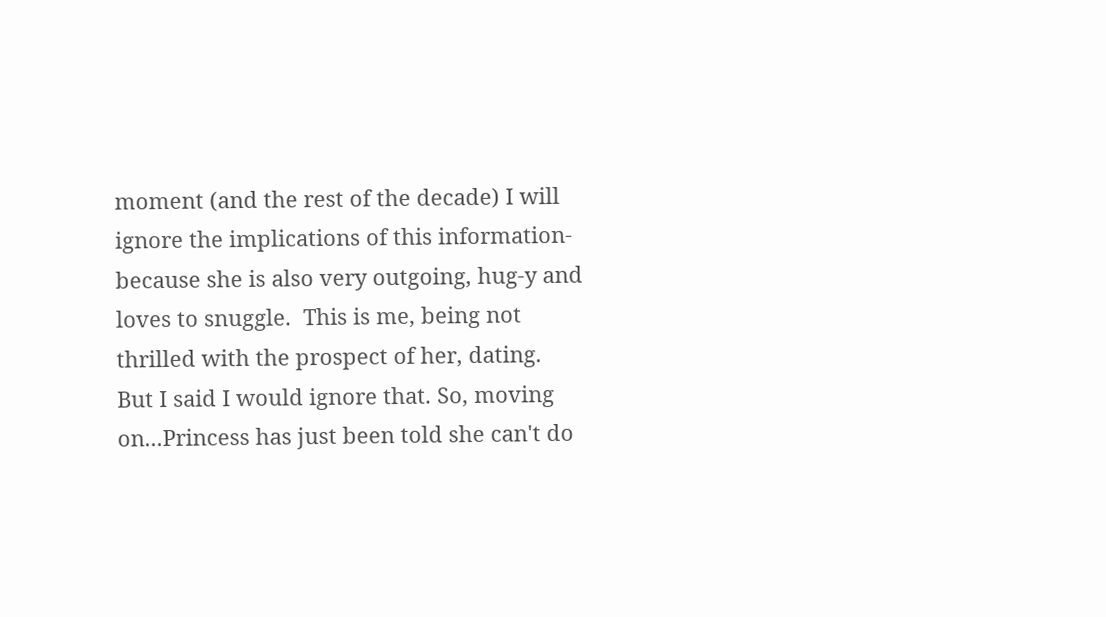moment (and the rest of the decade) I will ignore the implications of this information-because she is also very outgoing, hug-y and loves to snuggle.  This is me, being not thrilled with the prospect of her, dating.  But I said I would ignore that. So, moving on...Princess has just been told she can't do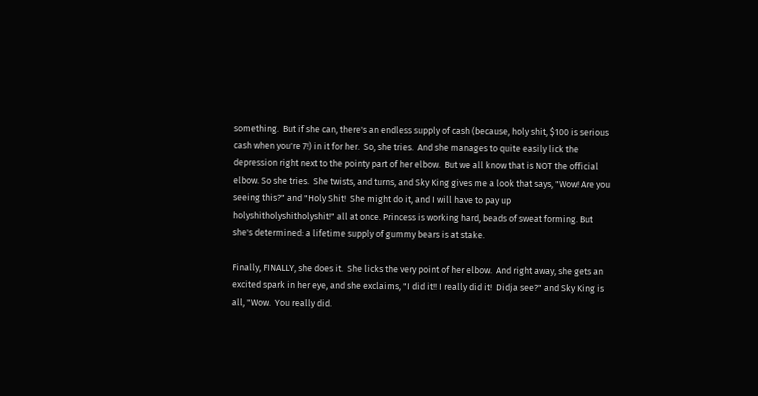something.  But if she can, there's an endless supply of cash (because, holy shit, $100 is serious cash when you're 7!) in it for her.  So, she tries.  And she manages to quite easily lick the depression right next to the pointy part of her elbow.  But we all know that is NOT the official elbow. So she tries.  She twists, and turns, and Sky King gives me a look that says, "Wow! Are you seeing this?" and "Holy Shit!  She might do it, and I will have to pay up holyshitholyshitholyshit!" all at once. Princess is working hard, beads of sweat forming. But she's determined: a lifetime supply of gummy bears is at stake.

Finally, FINALLY, she does it.  She licks the very point of her elbow.  And right away, she gets an excited spark in her eye, and she exclaims, "I did it!! I really did it!  Didja see?" and Sky King is all, "Wow.  You really did.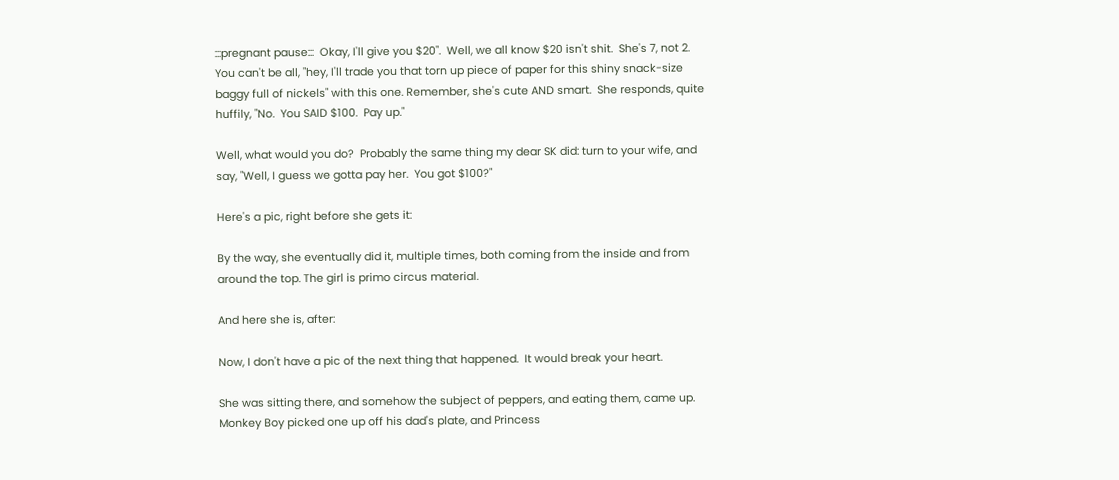:::pregnant pause:::  Okay, I'll give you $20".  Well, we all know $20 isn't shit.  She's 7, not 2.  You can't be all, "hey, I'll trade you that torn up piece of paper for this shiny snack-size baggy full of nickels" with this one. Remember, she's cute AND smart.  She responds, quite huffily, "No.  You SAID $100.  Pay up."

Well, what would you do?  Probably the same thing my dear SK did: turn to your wife, and say, "Well, I guess we gotta pay her.  You got $100?"

Here's a pic, right before she gets it:

By the way, she eventually did it, multiple times, both coming from the inside and from around the top. The girl is primo circus material.

And here she is, after:

Now, I don't have a pic of the next thing that happened.  It would break your heart.

She was sitting there, and somehow the subject of peppers, and eating them, came up.  Monkey Boy picked one up off his dad's plate, and Princess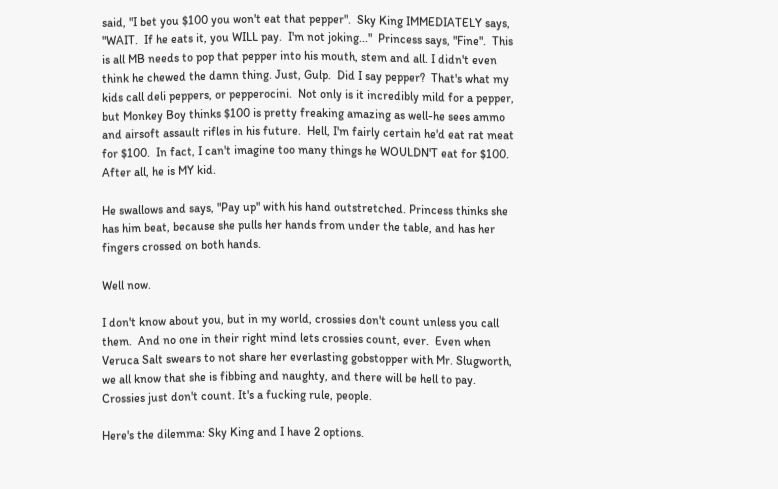said, "I bet you $100 you won't eat that pepper".  Sky King IMMEDIATELY says, "WAIT.  If he eats it, you WILL pay.  I'm not joking..."  Princess says, "Fine".  This is all MB needs to pop that pepper into his mouth, stem and all. I didn't even think he chewed the damn thing. Just, Gulp.  Did I say pepper?  That's what my kids call deli peppers, or pepperocini.  Not only is it incredibly mild for a pepper, but Monkey Boy thinks $100 is pretty freaking amazing as well-he sees ammo and airsoft assault rifles in his future.  Hell, I'm fairly certain he'd eat rat meat for $100.  In fact, I can't imagine too many things he WOULDN'T eat for $100.  After all, he is MY kid.

He swallows and says, "Pay up" with his hand outstretched. Princess thinks she has him beat, because she pulls her hands from under the table, and has her fingers crossed on both hands.

Well now.

I don't know about you, but in my world, crossies don't count unless you call them.  And no one in their right mind lets crossies count, ever.  Even when Veruca Salt swears to not share her everlasting gobstopper with Mr. Slugworth, we all know that she is fibbing and naughty, and there will be hell to pay.  Crossies just don't count. It's a fucking rule, people.

Here's the dilemma: Sky King and I have 2 options.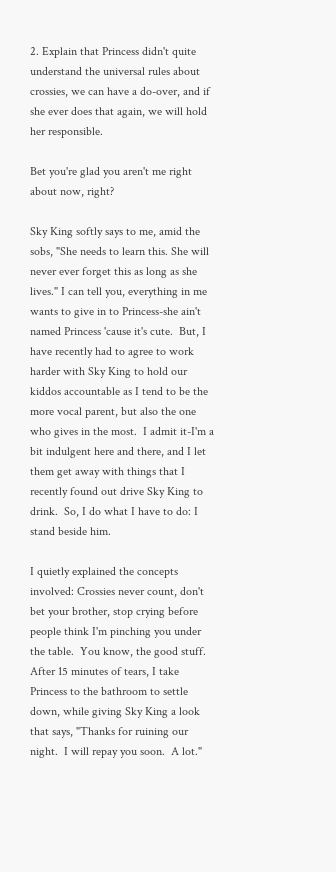2. Explain that Princess didn't quite understand the universal rules about crossies, we can have a do-over, and if she ever does that again, we will hold her responsible.

Bet you're glad you aren't me right about now, right?

Sky King softly says to me, amid the sobs, "She needs to learn this. She will never ever forget this as long as she lives." I can tell you, everything in me wants to give in to Princess-she ain't named Princess 'cause it's cute.  But, I have recently had to agree to work harder with Sky King to hold our kiddos accountable as I tend to be the more vocal parent, but also the one who gives in the most.  I admit it-I'm a bit indulgent here and there, and I let them get away with things that I recently found out drive Sky King to drink.  So, I do what I have to do: I stand beside him.

I quietly explained the concepts involved: Crossies never count, don't bet your brother, stop crying before people think I'm pinching you under the table.  You know, the good stuff. After 15 minutes of tears, I take Princess to the bathroom to settle down, while giving Sky King a look that says, "Thanks for ruining our night.  I will repay you soon.  A lot."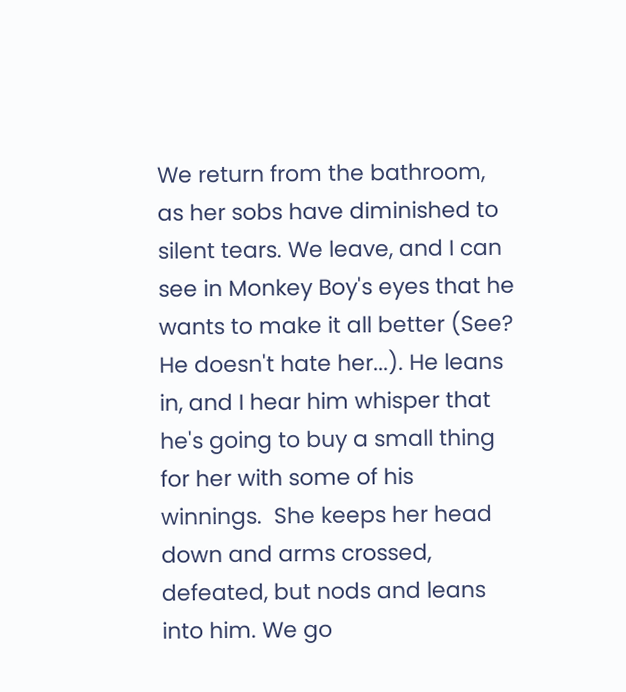We return from the bathroom, as her sobs have diminished to silent tears. We leave, and I can see in Monkey Boy's eyes that he wants to make it all better (See? He doesn't hate her...). He leans in, and I hear him whisper that he's going to buy a small thing for her with some of his winnings.  She keeps her head down and arms crossed, defeated, but nods and leans into him. We go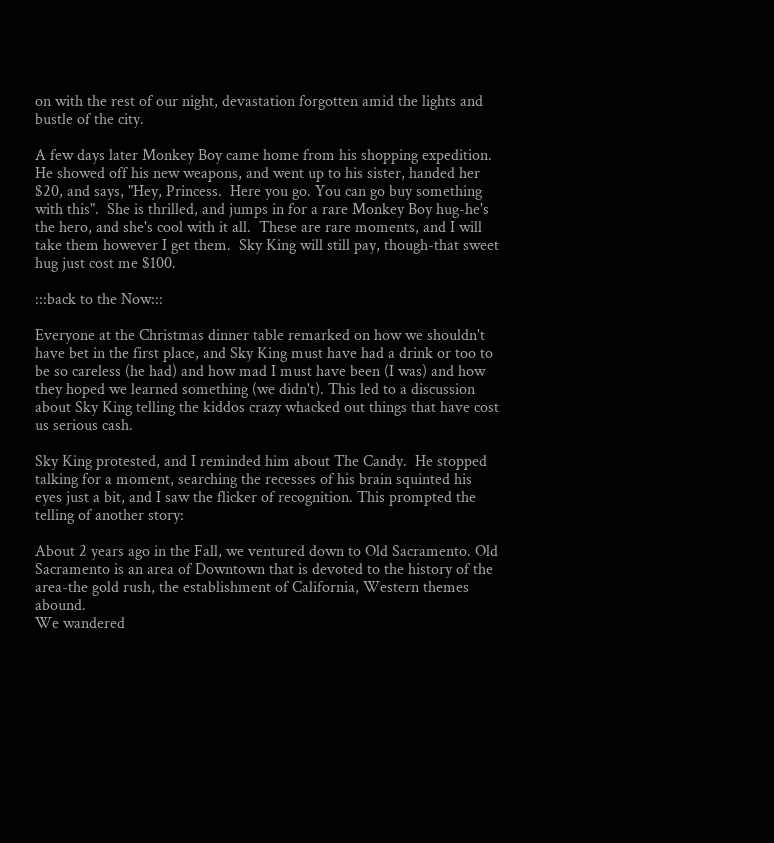on with the rest of our night, devastation forgotten amid the lights and bustle of the city.

A few days later Monkey Boy came home from his shopping expedition. He showed off his new weapons, and went up to his sister, handed her $20, and says, "Hey, Princess.  Here you go. You can go buy something with this".  She is thrilled, and jumps in for a rare Monkey Boy hug-he's the hero, and she's cool with it all.  These are rare moments, and I will take them however I get them.  Sky King will still pay, though-that sweet hug just cost me $100.

:::back to the Now:::

Everyone at the Christmas dinner table remarked on how we shouldn't have bet in the first place, and Sky King must have had a drink or too to be so careless (he had) and how mad I must have been (I was) and how they hoped we learned something (we didn't). This led to a discussion about Sky King telling the kiddos crazy whacked out things that have cost us serious cash.

Sky King protested, and I reminded him about The Candy.  He stopped talking for a moment, searching the recesses of his brain squinted his eyes just a bit, and I saw the flicker of recognition. This prompted the telling of another story:

About 2 years ago in the Fall, we ventured down to Old Sacramento. Old Sacramento is an area of Downtown that is devoted to the history of the area-the gold rush, the establishment of California, Western themes abound.
We wandered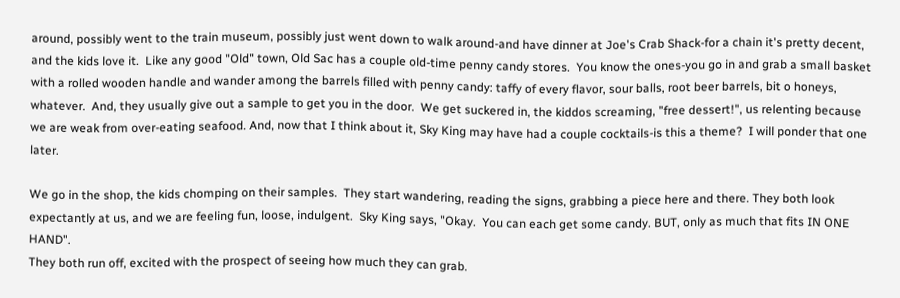around, possibly went to the train museum, possibly just went down to walk around-and have dinner at Joe's Crab Shack-for a chain it's pretty decent, and the kids love it.  Like any good "Old" town, Old Sac has a couple old-time penny candy stores.  You know the ones-you go in and grab a small basket with a rolled wooden handle and wander among the barrels filled with penny candy: taffy of every flavor, sour balls, root beer barrels, bit o honeys, whatever.  And, they usually give out a sample to get you in the door.  We get suckered in, the kiddos screaming, "free dessert!", us relenting because we are weak from over-eating seafood. And, now that I think about it, Sky King may have had a couple cocktails-is this a theme?  I will ponder that one later.

We go in the shop, the kids chomping on their samples.  They start wandering, reading the signs, grabbing a piece here and there. They both look expectantly at us, and we are feeling fun, loose, indulgent.  Sky King says, "Okay.  You can each get some candy. BUT, only as much that fits IN ONE HAND".
They both run off, excited with the prospect of seeing how much they can grab.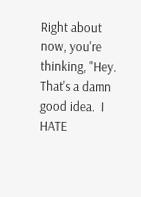Right about now, you're thinking, "Hey.  That's a damn good idea.  I HATE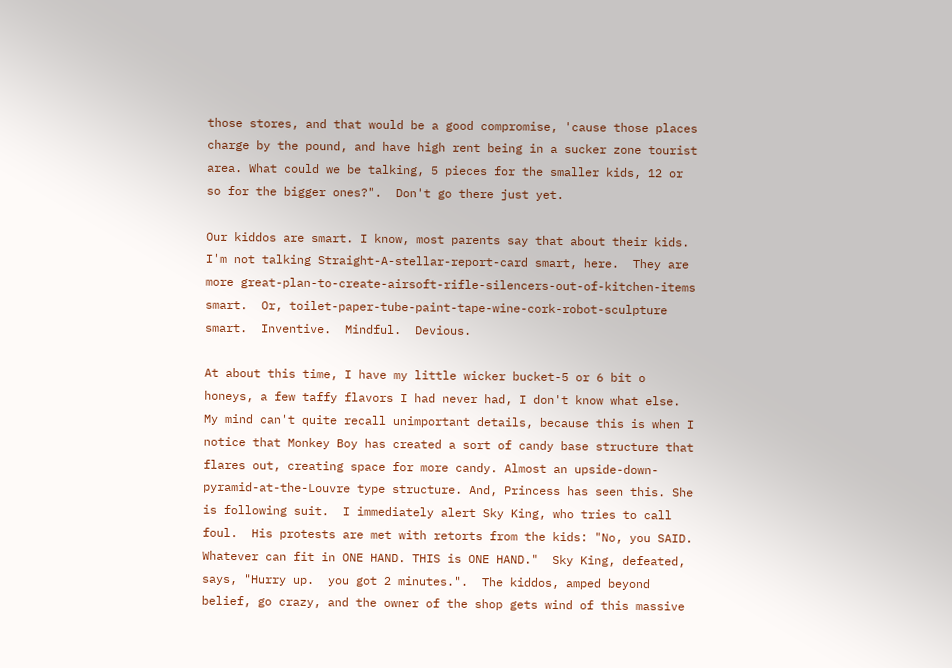those stores, and that would be a good compromise, 'cause those places charge by the pound, and have high rent being in a sucker zone tourist area. What could we be talking, 5 pieces for the smaller kids, 12 or so for the bigger ones?".  Don't go there just yet.

Our kiddos are smart. I know, most parents say that about their kids.  I'm not talking Straight-A-stellar-report-card smart, here.  They are more great-plan-to-create-airsoft-rifle-silencers-out-of-kitchen-items smart.  Or, toilet-paper-tube-paint-tape-wine-cork-robot-sculpture smart.  Inventive.  Mindful.  Devious.

At about this time, I have my little wicker bucket-5 or 6 bit o honeys, a few taffy flavors I had never had, I don't know what else. My mind can't quite recall unimportant details, because this is when I notice that Monkey Boy has created a sort of candy base structure that flares out, creating space for more candy. Almost an upside-down-pyramid-at-the-Louvre type structure. And, Princess has seen this. She is following suit.  I immediately alert Sky King, who tries to call foul.  His protests are met with retorts from the kids: "No, you SAID. Whatever can fit in ONE HAND. THIS is ONE HAND."  Sky King, defeated, says, "Hurry up.  you got 2 minutes.".  The kiddos, amped beyond belief, go crazy, and the owner of the shop gets wind of this massive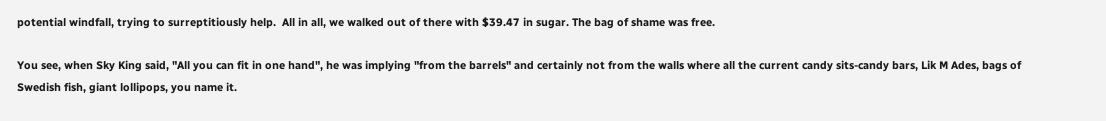potential windfall, trying to surreptitiously help.  All in all, we walked out of there with $39.47 in sugar. The bag of shame was free.

You see, when Sky King said, "All you can fit in one hand", he was implying "from the barrels" and certainly not from the walls where all the current candy sits-candy bars, Lik M Ades, bags of Swedish fish, giant lollipops, you name it.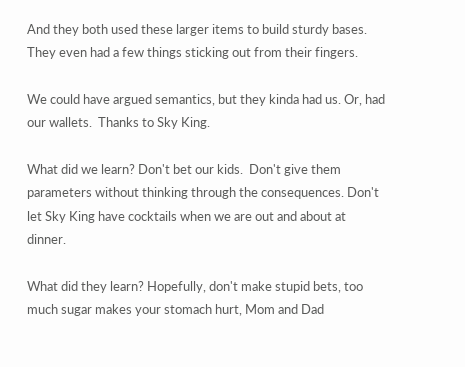And they both used these larger items to build sturdy bases. They even had a few things sticking out from their fingers.

We could have argued semantics, but they kinda had us. Or, had our wallets.  Thanks to Sky King.

What did we learn? Don't bet our kids.  Don't give them parameters without thinking through the consequences. Don't let Sky King have cocktails when we are out and about at dinner.

What did they learn? Hopefully, don't make stupid bets, too much sugar makes your stomach hurt, Mom and Dad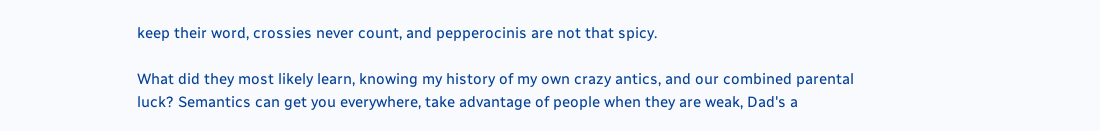keep their word, crossies never count, and pepperocinis are not that spicy.

What did they most likely learn, knowing my history of my own crazy antics, and our combined parental luck? Semantics can get you everywhere, take advantage of people when they are weak, Dad's a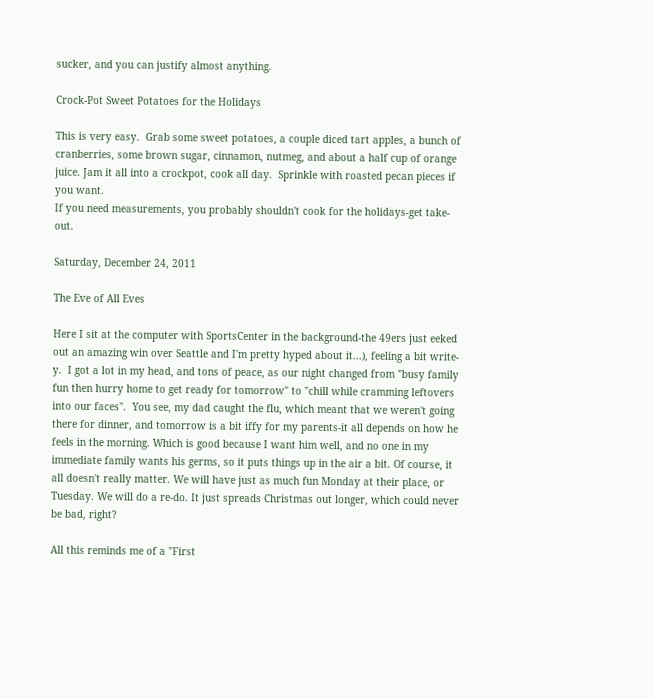sucker, and you can justify almost anything.

Crock-Pot Sweet Potatoes for the Holidays

This is very easy.  Grab some sweet potatoes, a couple diced tart apples, a bunch of cranberries, some brown sugar, cinnamon, nutmeg, and about a half cup of orange juice. Jam it all into a crockpot, cook all day.  Sprinkle with roasted pecan pieces if you want.
If you need measurements, you probably shouldn't cook for the holidays-get take-out.

Saturday, December 24, 2011

The Eve of All Eves

Here I sit at the computer with SportsCenter in the background-the 49ers just eeked out an amazing win over Seattle and I'm pretty hyped about it...), feeling a bit write-y.  I got a lot in my head, and tons of peace, as our night changed from "busy family fun then hurry home to get ready for tomorrow" to "chill while cramming leftovers into our faces".  You see, my dad caught the flu, which meant that we weren't going there for dinner, and tomorrow is a bit iffy for my parents-it all depends on how he feels in the morning. Which is good because I want him well, and no one in my immediate family wants his germs, so it puts things up in the air a bit. Of course, it all doesn't really matter. We will have just as much fun Monday at their place, or Tuesday. We will do a re-do. It just spreads Christmas out longer, which could never be bad, right?

All this reminds me of a "First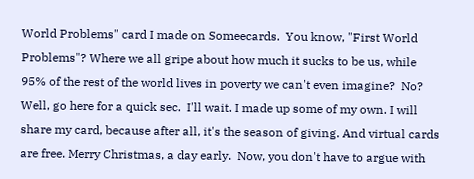World Problems" card I made on Someecards.  You know, "First World Problems"? Where we all gripe about how much it sucks to be us, while 95% of the rest of the world lives in poverty we can't even imagine?  No? Well, go here for a quick sec.  I'll wait. I made up some of my own. I will share my card, because after all, it's the season of giving. And virtual cards are free. Merry Christmas, a day early.  Now, you don't have to argue with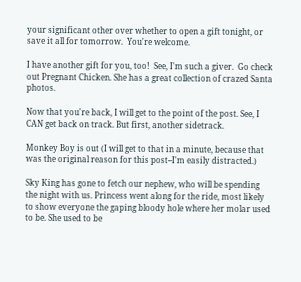your significant other over whether to open a gift tonight, or save it all for tomorrow.  You're welcome.

I have another gift for you, too!  See, I'm such a giver.  Go check out Pregnant Chicken. She has a great collection of crazed Santa photos.

Now that you're back, I will get to the point of the post. See, I CAN get back on track. But first, another sidetrack.

Monkey Boy is out (I will get to that in a minute, because that was the original reason for this post--I'm easily distracted.)

Sky King has gone to fetch our nephew, who will be spending the night with us. Princess went along for the ride, most likely to show everyone the gaping bloody hole where her molar used to be. She used to be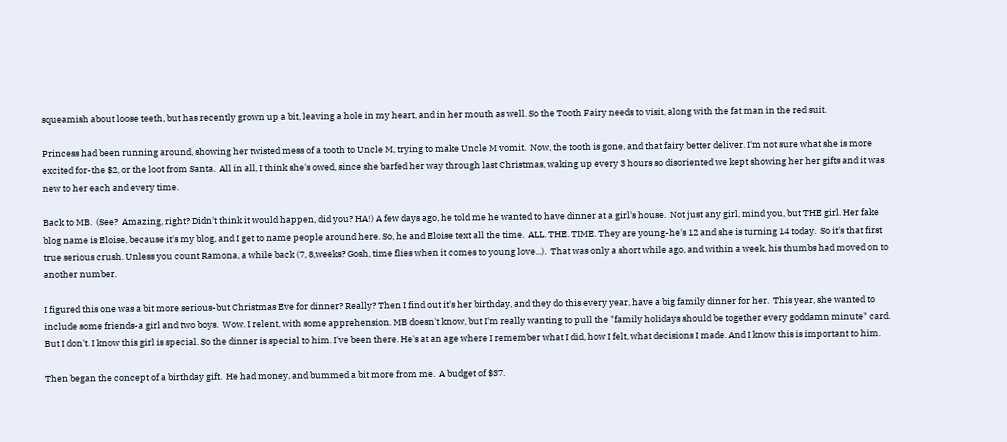squeamish about loose teeth, but has recently grown up a bit, leaving a hole in my heart, and in her mouth as well. So the Tooth Fairy needs to visit, along with the fat man in the red suit.

Princess had been running around, showing her twisted mess of a tooth to Uncle M, trying to make Uncle M vomit.  Now, the tooth is gone, and that fairy better deliver. I'm not sure what she is more excited for-the $2, or the loot from Santa.  All in all, I think she's owed, since she barfed her way through last Christmas, waking up every 3 hours so disoriented we kept showing her her gifts and it was new to her each and every time.

Back to MB.  (See?  Amazing, right? Didn't think it would happen, did you? HA!) A few days ago, he told me he wanted to have dinner at a girl's house.  Not just any girl, mind you, but THE girl. Her fake blog name is Eloise, because it's my blog, and I get to name people around here. So, he and Eloise text all the time.  ALL. THE. TIME. They are young-he's 12 and she is turning 14 today.  So it's that first true serious crush. Unless you count Ramona, a while back (7, 8,weeks? Gosh, time flies when it comes to young love...).  That was only a short while ago, and within a week, his thumbs had moved on to another number.

I figured this one was a bit more serious-but Christmas Eve for dinner? Really? Then I find out it's her birthday, and they do this every year, have a big family dinner for her.  This year, she wanted to include some friends-a girl and two boys.  Wow. I relent, with some apprehension. MB doesn't know, but I'm really wanting to pull the "family holidays should be together every goddamn minute" card. But I don't. I know this girl is special. So the dinner is special to him. I've been there. He's at an age where I remember what I did, how I felt, what decisions I made. And I know this is important to him.

Then began the concept of a birthday gift.  He had money, and bummed a bit more from me.  A budget of $37.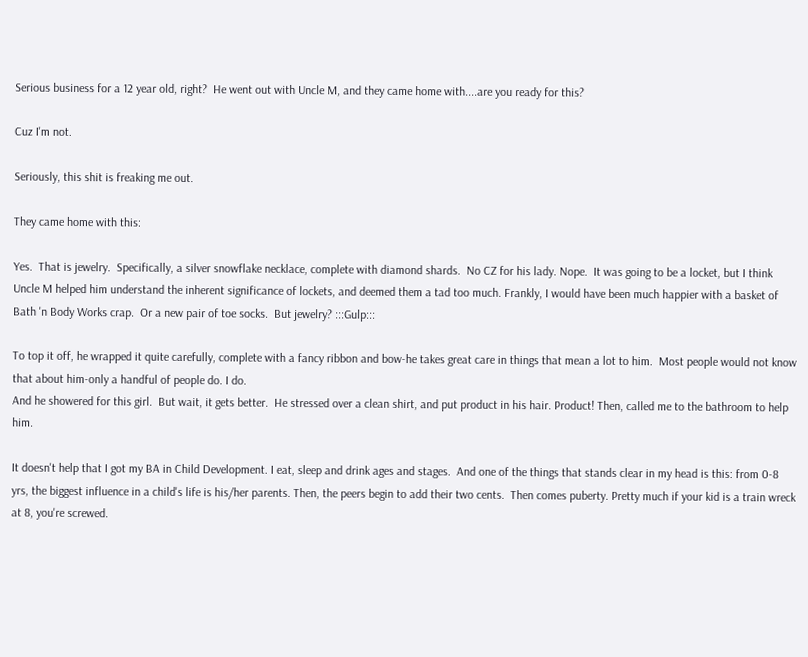Serious business for a 12 year old, right?  He went out with Uncle M, and they came home with....are you ready for this?

Cuz I'm not.

Seriously, this shit is freaking me out.

They came home with this:

Yes.  That is jewelry.  Specifically, a silver snowflake necklace, complete with diamond shards.  No CZ for his lady. Nope.  It was going to be a locket, but I think Uncle M helped him understand the inherent significance of lockets, and deemed them a tad too much. Frankly, I would have been much happier with a basket of Bath 'n Body Works crap.  Or a new pair of toe socks.  But jewelry? :::Gulp:::

To top it off, he wrapped it quite carefully, complete with a fancy ribbon and bow-he takes great care in things that mean a lot to him.  Most people would not know that about him-only a handful of people do. I do.
And he showered for this girl.  But wait, it gets better.  He stressed over a clean shirt, and put product in his hair. Product! Then, called me to the bathroom to help him.

It doesn't help that I got my BA in Child Development. I eat, sleep and drink ages and stages.  And one of the things that stands clear in my head is this: from 0-8 yrs, the biggest influence in a child's life is his/her parents. Then, the peers begin to add their two cents.  Then comes puberty. Pretty much if your kid is a train wreck at 8, you're screwed.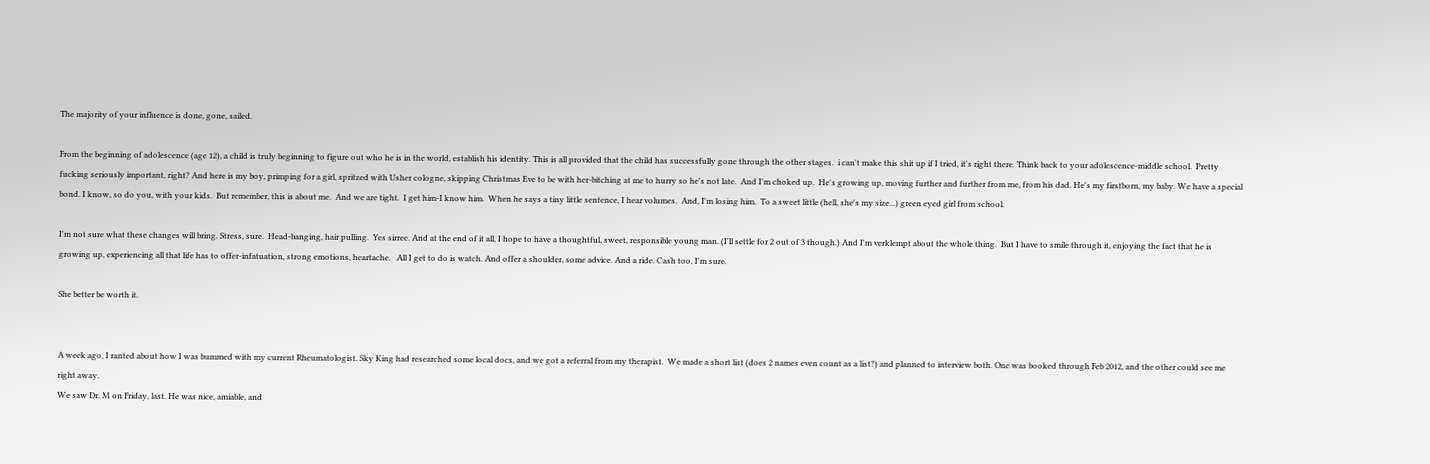The majority of your influence is done, gone, sailed.

From the beginning of adolescence (age 12), a child is truly beginning to figure out who he is in the world, establish his identity. This is all provided that the child has successfully gone through the other stages.  i can't make this shit up if I tried, it's right there. Think back to your adolescence-middle school.  Pretty fucking seriously important, right? And here is my boy, primping for a girl, spritzed with Usher cologne, skipping Christmas Eve to be with her-bitching at me to hurry so he's not late.  And I'm choked up.  He's growing up, moving further and further from me, from his dad. He's my firstborn, my baby. We have a special bond. I know, so do you, with your kids.  But remember, this is about me.  And we are tight.  I get him-I know him.  When he says a tiny little sentence, I hear volumes.  And, I'm losing him.  To a sweet little (hell, she's my size...) green eyed girl from school.

I'm not sure what these changes will bring. Stress, sure.  Head-banging, hair pulling.  Yes sirree. And at the end of it all, I hope to have a thoughtful, sweet, responsible young man. (I'll settle for 2 out of 3 though.) And I'm verklempt about the whole thing.  But I have to smile through it, enjoying the fact that he is growing up, experiencing all that life has to offer-infatuation, strong emotions, heartache.   All I get to do is watch. And offer a shoulder, some advice. And a ride. Cash too, I'm sure.

She better be worth it.


A week ago, I ranted about how I was bummed with my current Rheumatologist. Sky King had researched some local docs, and we got a referral from my therapist.  We made a short list (does 2 names even count as a list?) and planned to interview both. One was booked through Feb 2012, and the other could see me right away.
We saw Dr. M on Friday, last. He was nice, amiable, and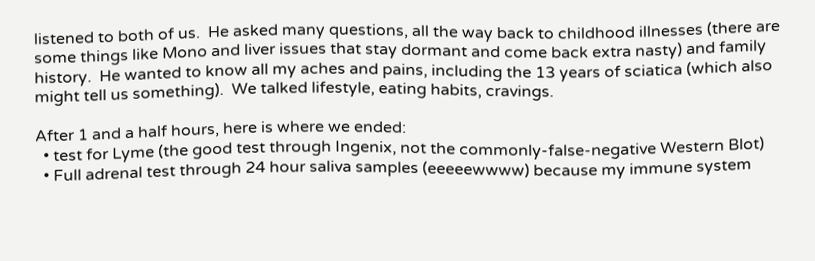listened to both of us.  He asked many questions, all the way back to childhood illnesses (there are some things like Mono and liver issues that stay dormant and come back extra nasty) and family history.  He wanted to know all my aches and pains, including the 13 years of sciatica (which also might tell us something).  We talked lifestyle, eating habits, cravings.

After 1 and a half hours, here is where we ended:
  • test for Lyme (the good test through Ingenix, not the commonly-false-negative Western Blot)
  • Full adrenal test through 24 hour saliva samples (eeeeewwww) because my immune system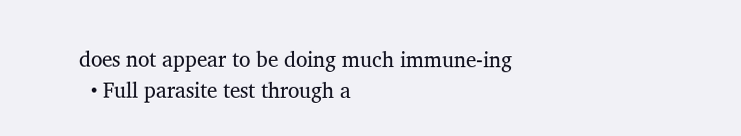does not appear to be doing much immune-ing
  • Full parasite test through a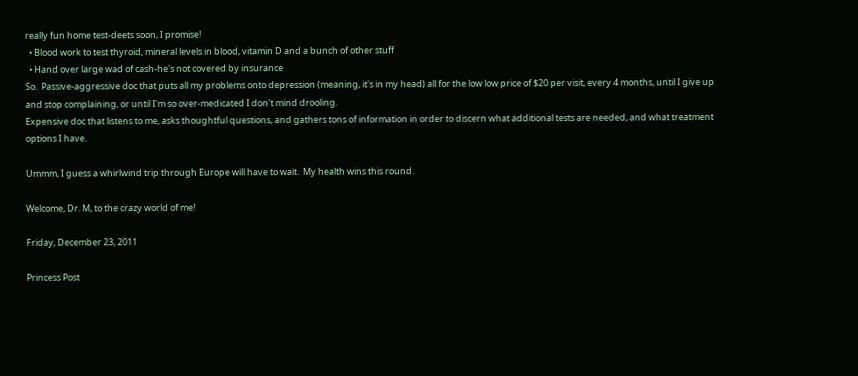really fun home test-deets soon, I promise!
  • Blood work to test thyroid, mineral levels in blood, vitamin D and a bunch of other stuff
  • Hand over large wad of cash-he's not covered by insurance
So.  Passive-aggressive doc that puts all my problems onto depression (meaning, it's in my head) all for the low low price of $20 per visit, every 4 months, until I give up and stop complaining, or until I'm so over-medicated I don't mind drooling.
Expensive doc that listens to me, asks thoughtful questions, and gathers tons of information in order to discern what additional tests are needed, and what treatment options I have.

Ummm, I guess a whirlwind trip through Europe will have to wait.  My health wins this round.

Welcome, Dr. M, to the crazy world of me!

Friday, December 23, 2011

Princess Post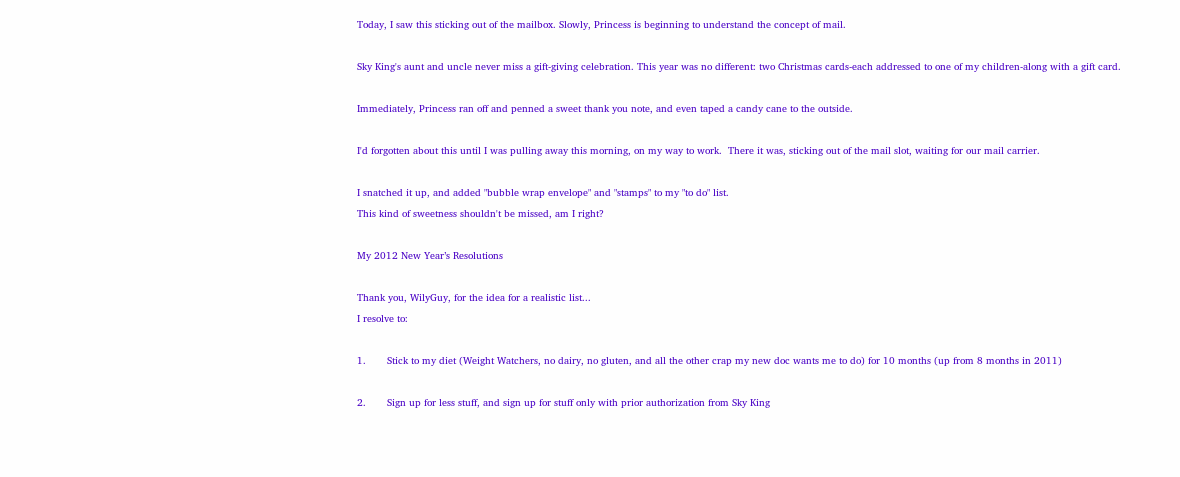Today, I saw this sticking out of the mailbox. Slowly, Princess is beginning to understand the concept of mail.

Sky King's aunt and uncle never miss a gift-giving celebration. This year was no different: two Christmas cards-each addressed to one of my children-along with a gift card.

Immediately, Princess ran off and penned a sweet thank you note, and even taped a candy cane to the outside.

I'd forgotten about this until I was pulling away this morning, on my way to work.  There it was, sticking out of the mail slot, waiting for our mail carrier.

I snatched it up, and added "bubble wrap envelope" and "stamps" to my "to do" list.
This kind of sweetness shouldn't be missed, am I right?

My 2012 New Year’s Resolutions

Thank you, WilyGuy, for the idea for a realistic list...
I resolve to:

1.       Stick to my diet (Weight Watchers, no dairy, no gluten, and all the other crap my new doc wants me to do) for 10 months (up from 8 months in 2011)

2.       Sign up for less stuff, and sign up for stuff only with prior authorization from Sky King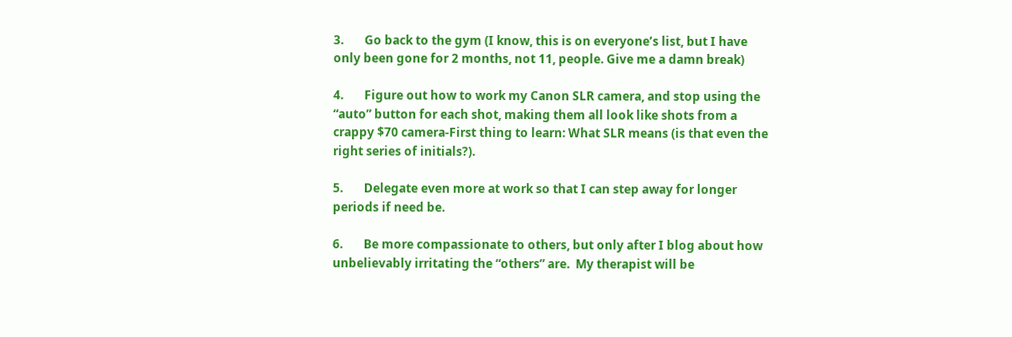3.       Go back to the gym (I know, this is on everyone’s list, but I have only been gone for 2 months, not 11, people. Give me a damn break)

4.       Figure out how to work my Canon SLR camera, and stop using the “auto” button for each shot, making them all look like shots from a crappy $70 camera-First thing to learn: What SLR means (is that even the right series of initials?).

5.       Delegate even more at work so that I can step away for longer periods if need be.

6.       Be more compassionate to others, but only after I blog about how unbelievably irritating the “others” are.  My therapist will be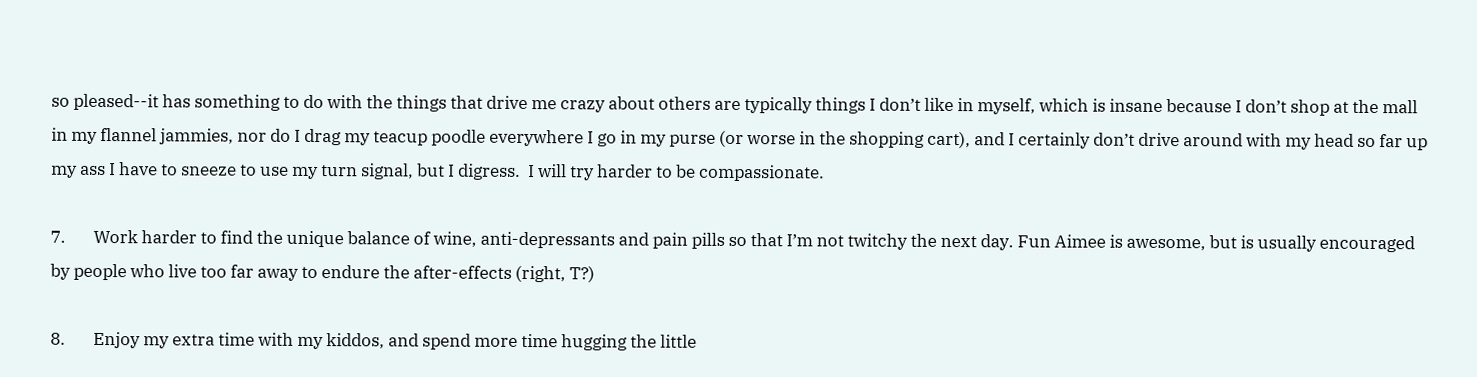so pleased--it has something to do with the things that drive me crazy about others are typically things I don’t like in myself, which is insane because I don’t shop at the mall in my flannel jammies, nor do I drag my teacup poodle everywhere I go in my purse (or worse in the shopping cart), and I certainly don’t drive around with my head so far up my ass I have to sneeze to use my turn signal, but I digress.  I will try harder to be compassionate.

7.       Work harder to find the unique balance of wine, anti-depressants and pain pills so that I’m not twitchy the next day. Fun Aimee is awesome, but is usually encouraged by people who live too far away to endure the after-effects (right, T?)

8.       Enjoy my extra time with my kiddos, and spend more time hugging the little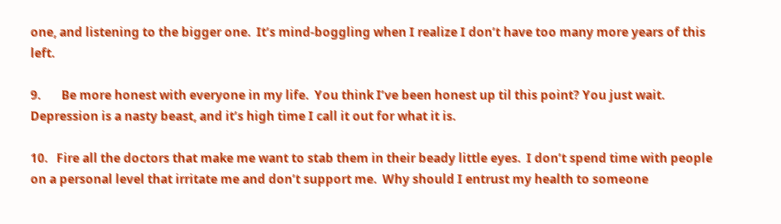one, and listening to the bigger one.  It’s mind-boggling when I realize I don’t have too many more years of this left.

9.       Be more honest with everyone in my life.  You think I’ve been honest up til this point? You just wait. Depression is a nasty beast, and it’s high time I call it out for what it is.

10.   Fire all the doctors that make me want to stab them in their beady little eyes.  I don’t spend time with people on a personal level that irritate me and don’t support me.  Why should I entrust my health to someone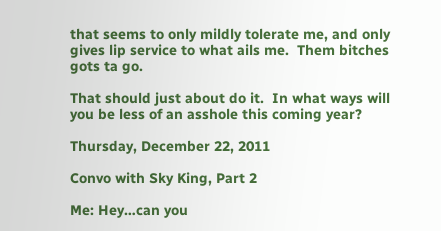that seems to only mildly tolerate me, and only gives lip service to what ails me.  Them bitches gots ta go.

That should just about do it.  In what ways will you be less of an asshole this coming year?

Thursday, December 22, 2011

Convo with Sky King, Part 2

Me: Hey…can you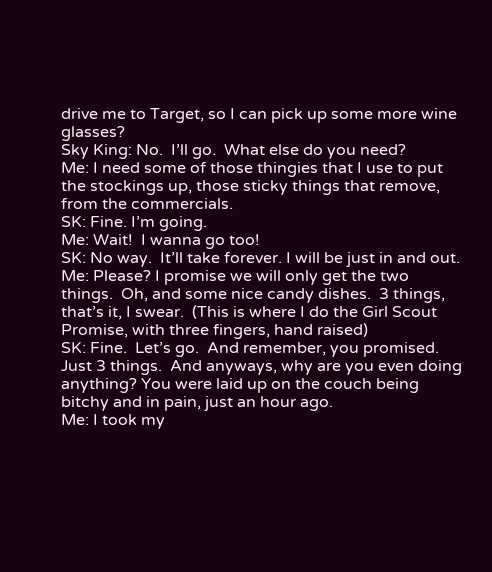drive me to Target, so I can pick up some more wine glasses?
Sky King: No.  I’ll go.  What else do you need?
Me: I need some of those thingies that I use to put the stockings up, those sticky things that remove, from the commercials.
SK: Fine. I’m going.
Me: Wait!  I wanna go too!
SK: No way.  It’ll take forever. I will be just in and out.
Me: Please? I promise we will only get the two things.  Oh, and some nice candy dishes.  3 things, that’s it, I swear.  (This is where I do the Girl Scout Promise, with three fingers, hand raised)
SK: Fine.  Let’s go.  And remember, you promised. Just 3 things.  And anyways, why are you even doing anything? You were laid up on the couch being bitchy and in pain, just an hour ago.
Me: I took my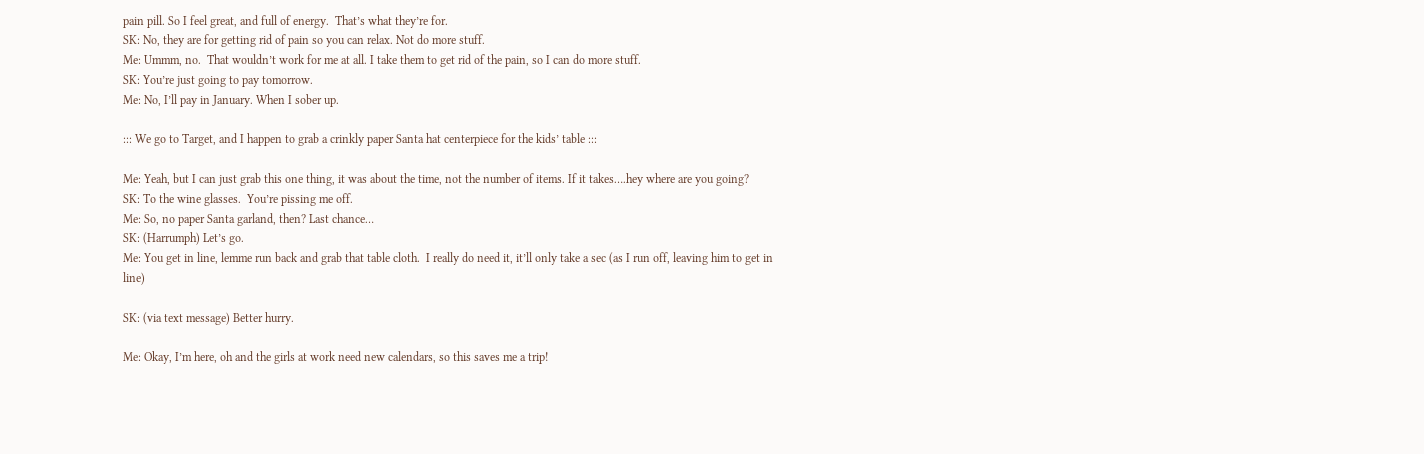pain pill. So I feel great, and full of energy.  That’s what they’re for.
SK: No, they are for getting rid of pain so you can relax. Not do more stuff.
Me: Ummm, no.  That wouldn’t work for me at all. I take them to get rid of the pain, so I can do more stuff.
SK: You’re just going to pay tomorrow.
Me: No, I’ll pay in January. When I sober up.

::: We go to Target, and I happen to grab a crinkly paper Santa hat centerpiece for the kids’ table :::

Me: Yeah, but I can just grab this one thing, it was about the time, not the number of items. If it takes….hey where are you going?
SK: To the wine glasses.  You’re pissing me off.
Me: So, no paper Santa garland, then? Last chance…
SK: (Harrumph) Let’s go.
Me: You get in line, lemme run back and grab that table cloth.  I really do need it, it’ll only take a sec (as I run off, leaving him to get in line)

SK: (via text message) Better hurry.

Me: Okay, I’m here, oh and the girls at work need new calendars, so this saves me a trip!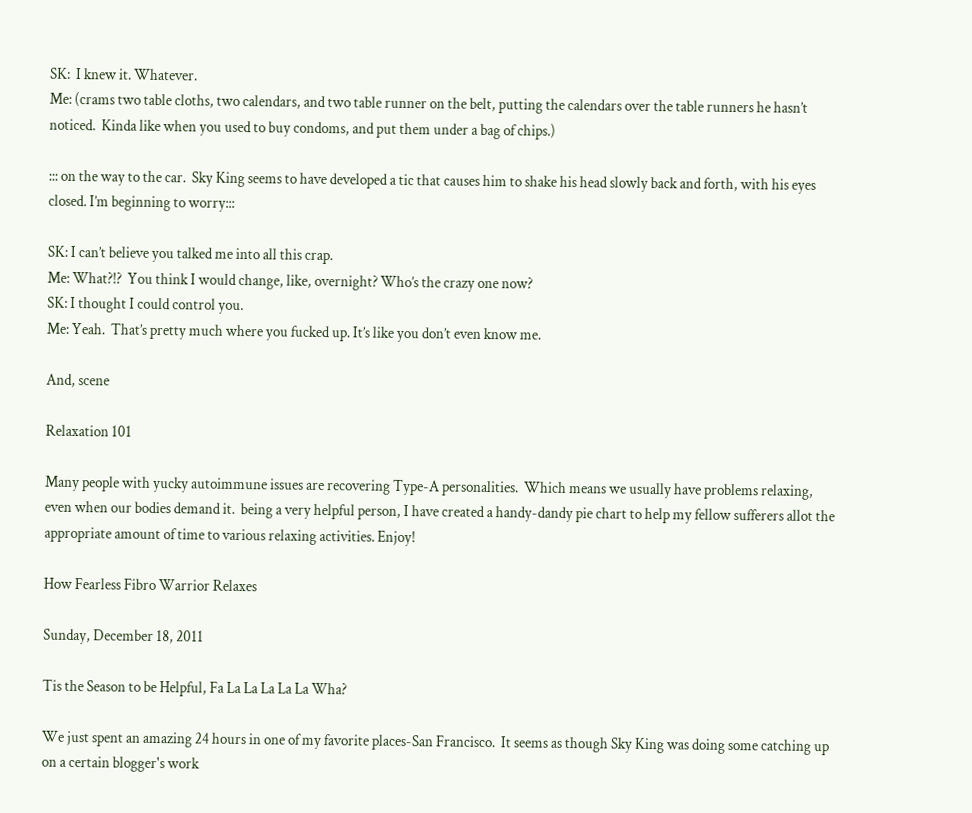SK:  I knew it. Whatever.
Me: (crams two table cloths, two calendars, and two table runner on the belt, putting the calendars over the table runners he hasn’t noticed.  Kinda like when you used to buy condoms, and put them under a bag of chips.)

::: on the way to the car.  Sky King seems to have developed a tic that causes him to shake his head slowly back and forth, with his eyes closed. I’m beginning to worry:::

SK: I can’t believe you talked me into all this crap.
Me: What?!?  You think I would change, like, overnight? Who’s the crazy one now?
SK: I thought I could control you.
Me: Yeah.  That’s pretty much where you fucked up. It’s like you don’t even know me.

And, scene

Relaxation 101

Many people with yucky autoimmune issues are recovering Type-A personalities.  Which means we usually have problems relaxing, even when our bodies demand it.  being a very helpful person, I have created a handy-dandy pie chart to help my fellow sufferers allot the appropriate amount of time to various relaxing activities. Enjoy!

How Fearless Fibro Warrior Relaxes

Sunday, December 18, 2011

Tis the Season to be Helpful, Fa La La La La La Wha?

We just spent an amazing 24 hours in one of my favorite places-San Francisco.  It seems as though Sky King was doing some catching up on a certain blogger's work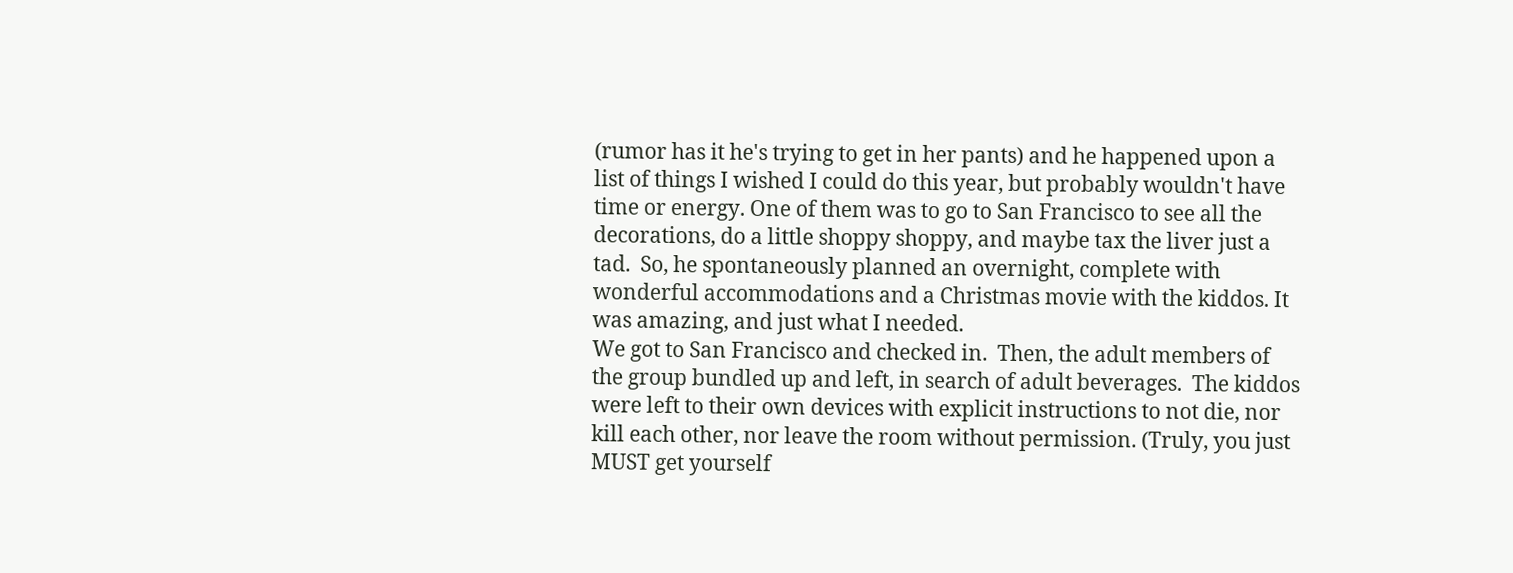(rumor has it he's trying to get in her pants) and he happened upon a list of things I wished I could do this year, but probably wouldn't have time or energy. One of them was to go to San Francisco to see all the decorations, do a little shoppy shoppy, and maybe tax the liver just a tad.  So, he spontaneously planned an overnight, complete with wonderful accommodations and a Christmas movie with the kiddos. It was amazing, and just what I needed.
We got to San Francisco and checked in.  Then, the adult members of the group bundled up and left, in search of adult beverages.  The kiddos were left to their own devices with explicit instructions to not die, nor kill each other, nor leave the room without permission. (Truly, you just MUST get yourself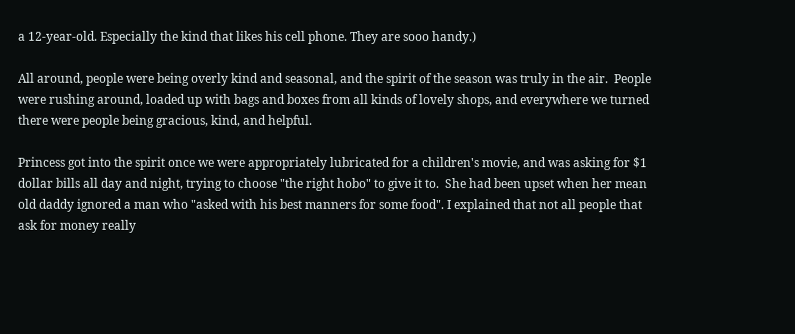a 12-year-old. Especially the kind that likes his cell phone. They are sooo handy.)

All around, people were being overly kind and seasonal, and the spirit of the season was truly in the air.  People were rushing around, loaded up with bags and boxes from all kinds of lovely shops, and everywhere we turned there were people being gracious, kind, and helpful.

Princess got into the spirit once we were appropriately lubricated for a children's movie, and was asking for $1 dollar bills all day and night, trying to choose "the right hobo" to give it to.  She had been upset when her mean old daddy ignored a man who "asked with his best manners for some food". I explained that not all people that ask for money really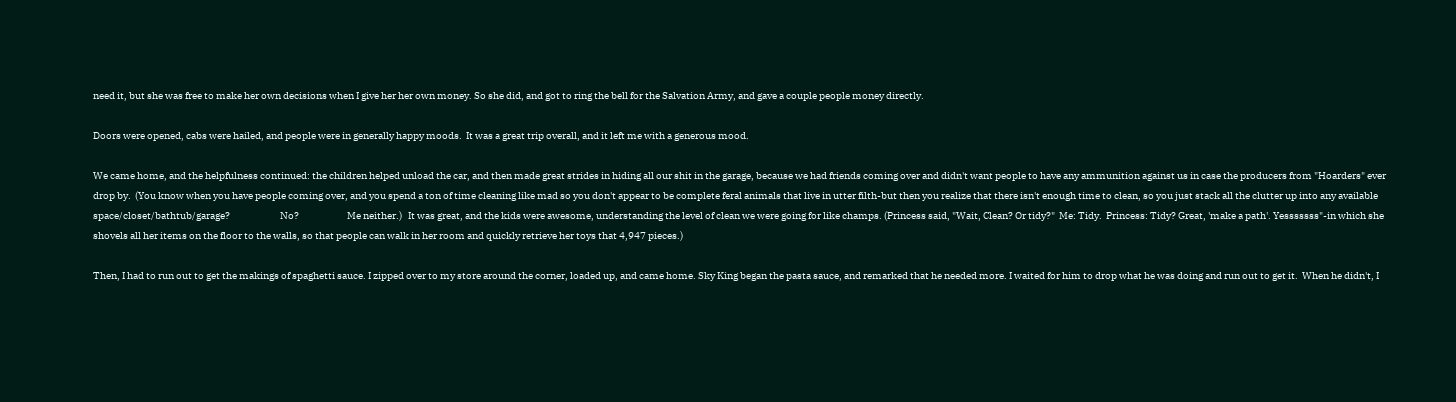need it, but she was free to make her own decisions when I give her her own money. So she did, and got to ring the bell for the Salvation Army, and gave a couple people money directly.

Doors were opened, cabs were hailed, and people were in generally happy moods.  It was a great trip overall, and it left me with a generous mood.

We came home, and the helpfulness continued: the children helped unload the car, and then made great strides in hiding all our shit in the garage, because we had friends coming over and didn't want people to have any ammunition against us in case the producers from "Hoarders" ever drop by.  (You know when you have people coming over, and you spend a ton of time cleaning like mad so you don't appear to be complete feral animals that live in utter filth-but then you realize that there isn't enough time to clean, so you just stack all the clutter up into any available space/closet/bathtub/garage?                         No?                        Me neither.)   It was great, and the kids were awesome, understanding the level of clean we were going for like champs. (Princess said, "Wait, Clean? Or tidy?"  Me: Tidy.  Princess: Tidy? Great, 'make a path'. Yesssssss"-in which she shovels all her items on the floor to the walls, so that people can walk in her room and quickly retrieve her toys that 4,947 pieces.)

Then, I had to run out to get the makings of spaghetti sauce. I zipped over to my store around the corner, loaded up, and came home. Sky King began the pasta sauce, and remarked that he needed more. I waited for him to drop what he was doing and run out to get it.  When he didn't, I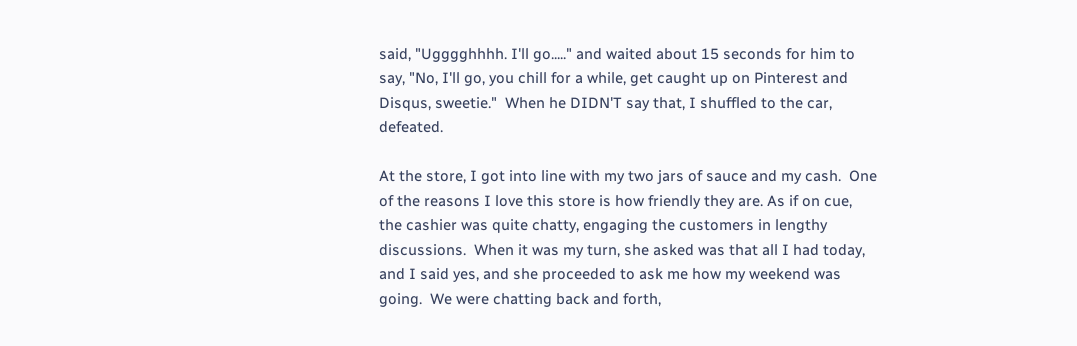said, "Ugggghhhh. I'll go....." and waited about 15 seconds for him to say, "No, I'll go, you chill for a while, get caught up on Pinterest and Disqus, sweetie."  When he DIDN'T say that, I shuffled to the car, defeated.

At the store, I got into line with my two jars of sauce and my cash.  One of the reasons I love this store is how friendly they are. As if on cue, the cashier was quite chatty, engaging the customers in lengthy discussions.  When it was my turn, she asked was that all I had today, and I said yes, and she proceeded to ask me how my weekend was going.  We were chatting back and forth,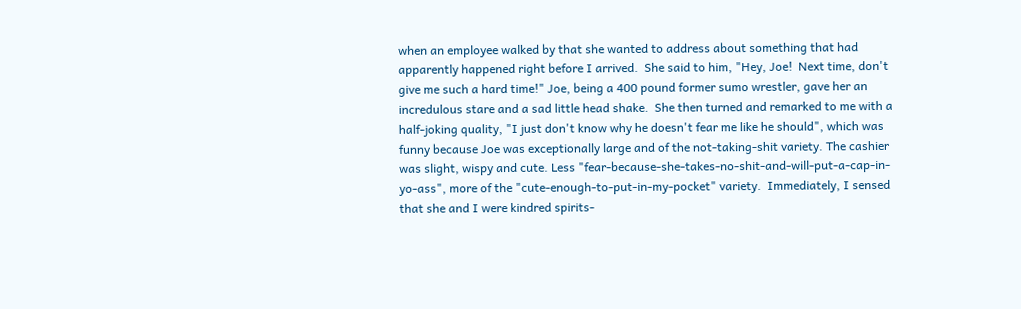when an employee walked by that she wanted to address about something that had apparently happened right before I arrived.  She said to him, "Hey, Joe!  Next time, don't give me such a hard time!" Joe, being a 400 pound former sumo wrestler, gave her an incredulous stare and a sad little head shake.  She then turned and remarked to me with a half-joking quality, "I just don't know why he doesn't fear me like he should", which was funny because Joe was exceptionally large and of the not-taking-shit variety. The cashier was slight, wispy and cute. Less "fear-because-she-takes-no-shit-and-will-put-a-cap-in-yo-ass", more of the "cute-enough-to-put-in-my-pocket" variety.  Immediately, I sensed that she and I were kindred spirits-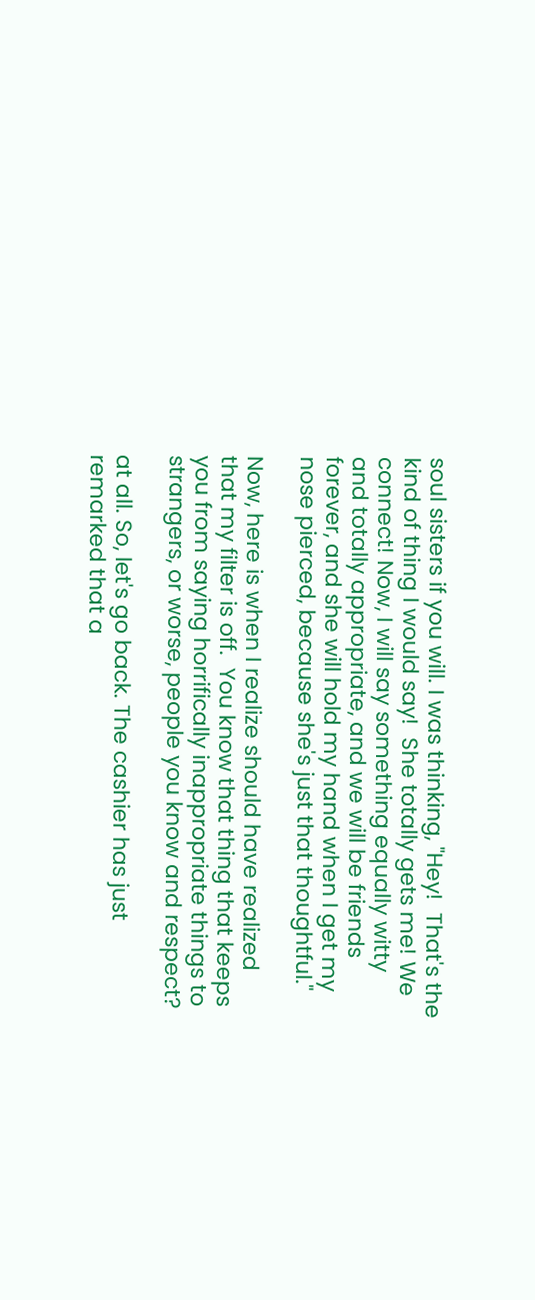soul sisters if you will. I was thinking, "Hey!  That's the kind of thing I would say!  She totally gets me! We connect! Now, I will say something equally witty and totally appropriate, and we will be friends forever, and she will hold my hand when I get my nose pierced, because she's just that thoughtful."

Now, here is when I realize should have realized that my filter is off.  You know that thing that keeps you from saying horrifically inappropriate things to strangers, or worse, people you know and respect?

at all. So, let's go back. The cashier has just remarked that a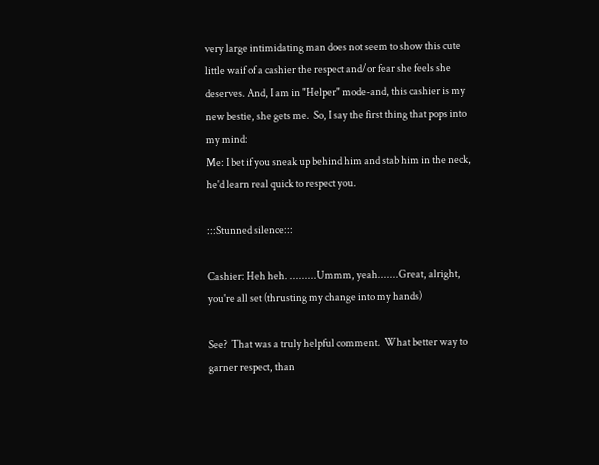very large intimidating man does not seem to show this cute little waif of a cashier the respect and/or fear she feels she deserves. And, I am in "Helper" mode-and, this cashier is my new bestie, she gets me.  So, I say the first thing that pops into my mind:
Me: I bet if you sneak up behind him and stab him in the neck, he'd learn real quick to respect you.

:::Stunned silence:::

Cashier: Heh heh. .........Ummm, yeah.......Great, alright, you're all set (thrusting my change into my hands)

See?  That was a truly helpful comment.  What better way to garner respect, than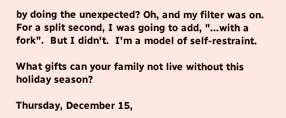by doing the unexpected? Oh, and my filter was on. For a split second, I was going to add, "...with a fork".  But I didn't.  I'm a model of self-restraint.

What gifts can your family not live without this holiday season?

Thursday, December 15,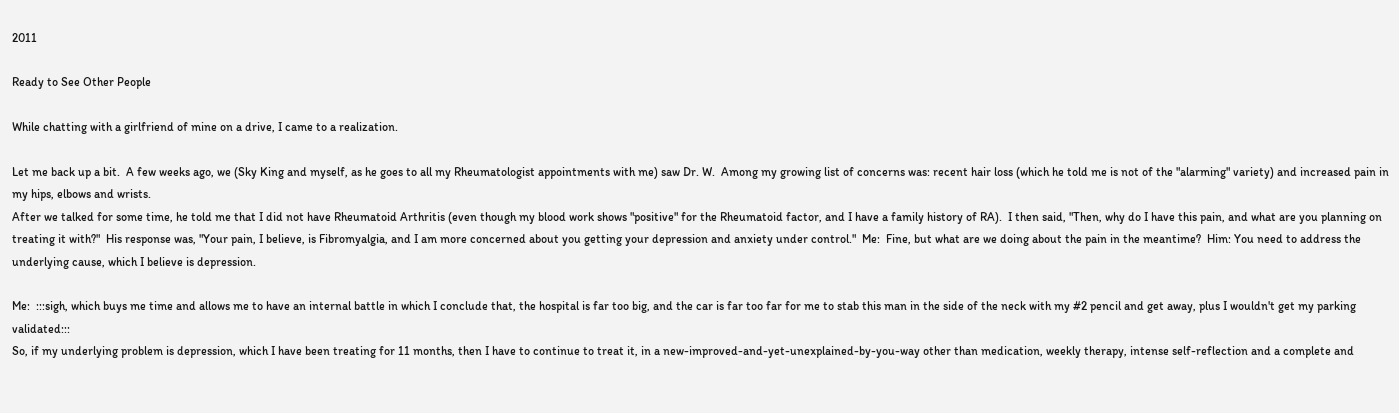2011

Ready to See Other People

While chatting with a girlfriend of mine on a drive, I came to a realization.

Let me back up a bit.  A few weeks ago, we (Sky King and myself, as he goes to all my Rheumatologist appointments with me) saw Dr. W.  Among my growing list of concerns was: recent hair loss (which he told me is not of the "alarming" variety) and increased pain in my hips, elbows and wrists.
After we talked for some time, he told me that I did not have Rheumatoid Arthritis (even though my blood work shows "positive" for the Rheumatoid factor, and I have a family history of RA).  I then said, "Then, why do I have this pain, and what are you planning on treating it with?"  His response was, "Your pain, I believe, is Fibromyalgia, and I am more concerned about you getting your depression and anxiety under control."  Me:  Fine, but what are we doing about the pain in the meantime?  Him: You need to address the underlying cause, which I believe is depression.

Me:  :::sigh, which buys me time and allows me to have an internal battle in which I conclude that, the hospital is far too big, and the car is far too far for me to stab this man in the side of the neck with my #2 pencil and get away, plus I wouldn't get my parking validated:::
So, if my underlying problem is depression, which I have been treating for 11 months, then I have to continue to treat it, in a new-improved-and-yet-unexplained-by-you-way other than medication, weekly therapy, intense self-reflection and a complete and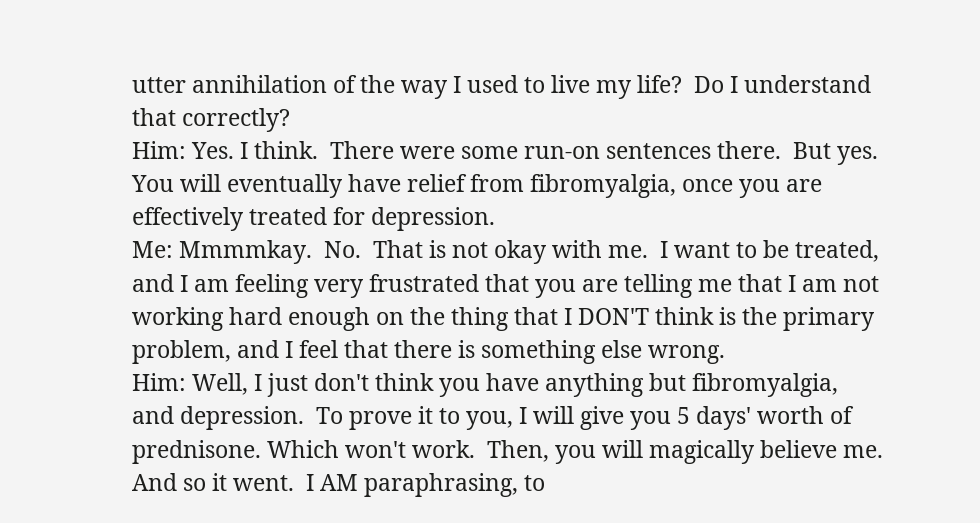utter annihilation of the way I used to live my life?  Do I understand that correctly?
Him: Yes. I think.  There were some run-on sentences there.  But yes.  You will eventually have relief from fibromyalgia, once you are effectively treated for depression.
Me: Mmmmkay.  No.  That is not okay with me.  I want to be treated, and I am feeling very frustrated that you are telling me that I am not working hard enough on the thing that I DON'T think is the primary problem, and I feel that there is something else wrong.
Him: Well, I just don't think you have anything but fibromyalgia, and depression.  To prove it to you, I will give you 5 days' worth of prednisone. Which won't work.  Then, you will magically believe me.
And so it went.  I AM paraphrasing, to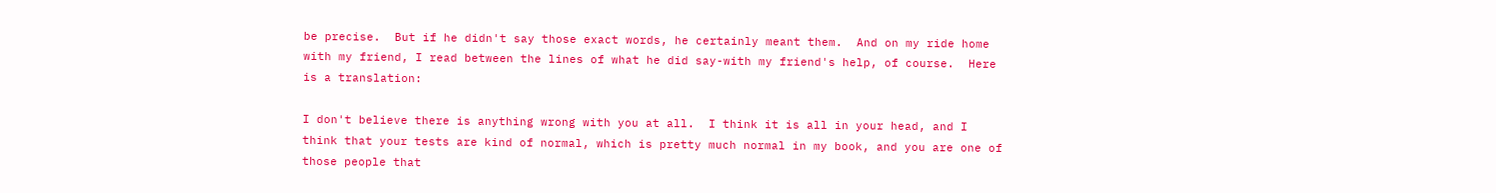be precise.  But if he didn't say those exact words, he certainly meant them.  And on my ride home with my friend, I read between the lines of what he did say-with my friend's help, of course.  Here is a translation:

I don't believe there is anything wrong with you at all.  I think it is all in your head, and I think that your tests are kind of normal, which is pretty much normal in my book, and you are one of those people that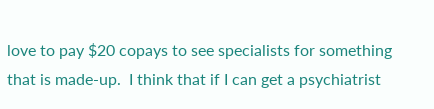love to pay $20 copays to see specialists for something that is made-up.  I think that if I can get a psychiatrist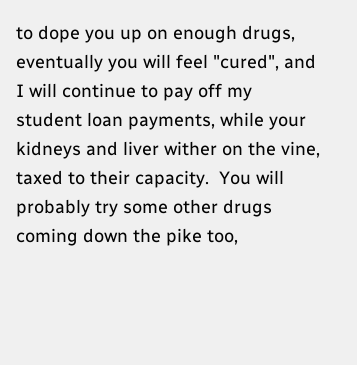to dope you up on enough drugs, eventually you will feel "cured", and I will continue to pay off my student loan payments, while your kidneys and liver wither on the vine, taxed to their capacity.  You will probably try some other drugs coming down the pike too,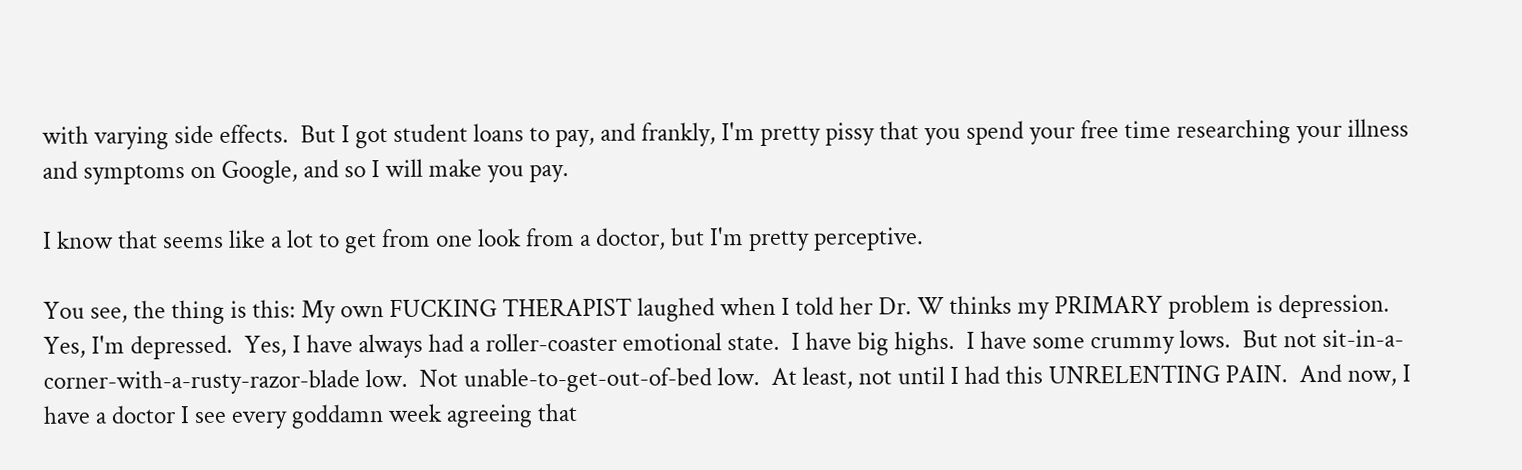with varying side effects.  But I got student loans to pay, and frankly, I'm pretty pissy that you spend your free time researching your illness and symptoms on Google, and so I will make you pay.

I know that seems like a lot to get from one look from a doctor, but I'm pretty perceptive.

You see, the thing is this: My own FUCKING THERAPIST laughed when I told her Dr. W thinks my PRIMARY problem is depression.  Yes, I'm depressed.  Yes, I have always had a roller-coaster emotional state.  I have big highs.  I have some crummy lows.  But not sit-in-a-corner-with-a-rusty-razor-blade low.  Not unable-to-get-out-of-bed low.  At least, not until I had this UNRELENTING PAIN.  And now, I have a doctor I see every goddamn week agreeing that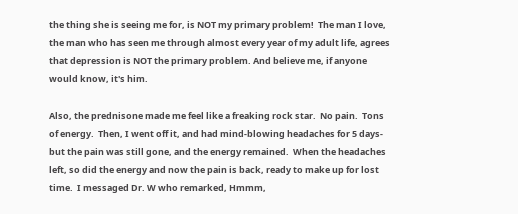the thing she is seeing me for, is NOT my primary problem!  The man I love, the man who has seen me through almost every year of my adult life, agrees that depression is NOT the primary problem. And believe me, if anyone would know, it's him.

Also, the prednisone made me feel like a freaking rock star.  No pain.  Tons of energy.  Then, I went off it, and had mind-blowing headaches for 5 days-but the pain was still gone, and the energy remained.  When the headaches left, so did the energy and now the pain is back, ready to make up for lost time.  I messaged Dr. W who remarked, Hmmm,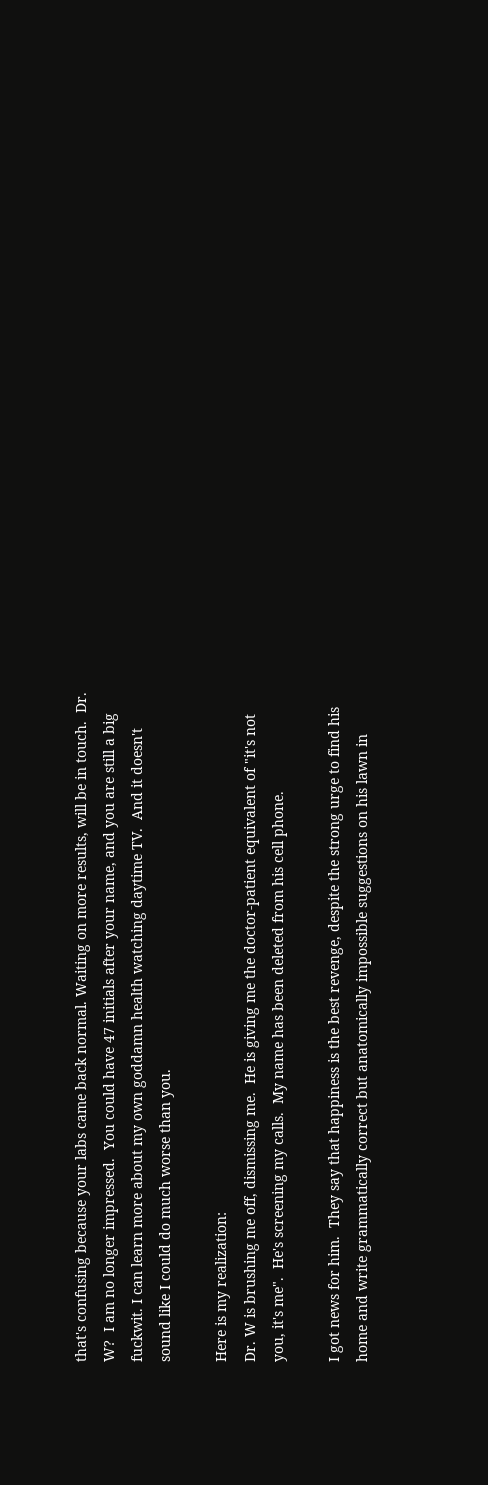that's confusing because your labs came back normal. Waiting on more results, will be in touch.  Dr. W?  I am no longer impressed.  You could have 47 initials after your name, and you are still a big fuckwit. I can learn more about my own goddamn health watching daytime TV.  And it doesn't sound like I could do much worse than you.

Here is my realization:
Dr. W is brushing me off, dismissing me.  He is giving me the doctor-patient equivalent of "it's not you, it's me".  He's screening my calls.  My name has been deleted from his cell phone.

I got news for him.  They say that happiness is the best revenge, despite the strong urge to find his home and write grammatically correct but anatomically impossible suggestions on his lawn in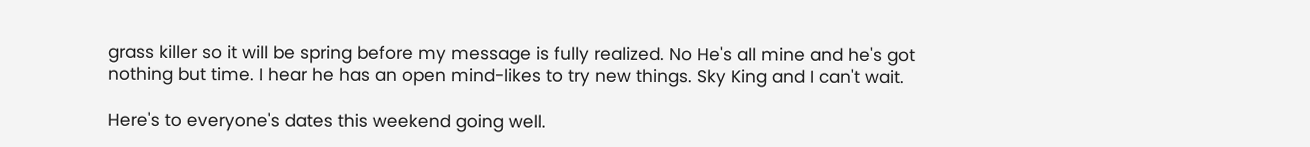grass killer so it will be spring before my message is fully realized. No He's all mine and he's got nothing but time. I hear he has an open mind-likes to try new things. Sky King and I can't wait.

Here's to everyone's dates this weekend going well.